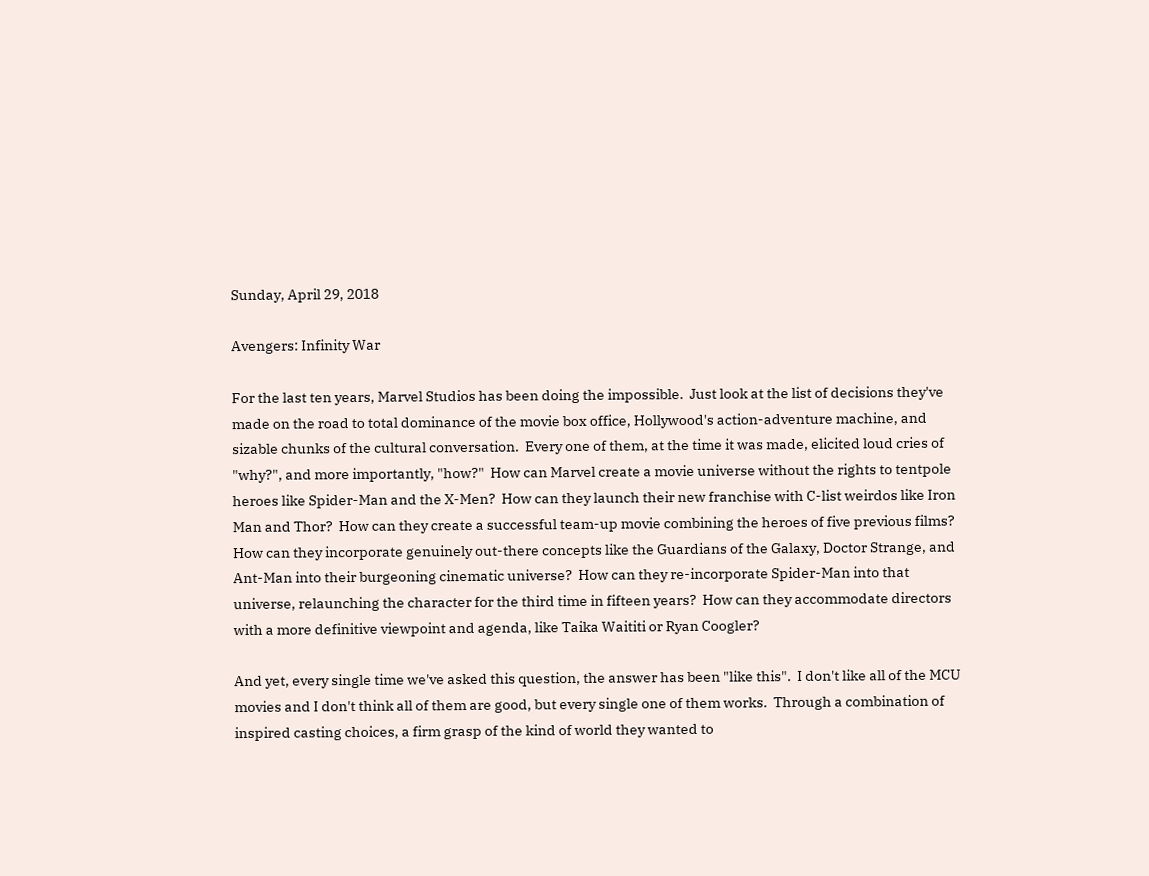Sunday, April 29, 2018

Avengers: Infinity War

For the last ten years, Marvel Studios has been doing the impossible.  Just look at the list of decisions they've made on the road to total dominance of the movie box office, Hollywood's action-adventure machine, and sizable chunks of the cultural conversation.  Every one of them, at the time it was made, elicited loud cries of "why?", and more importantly, "how?"  How can Marvel create a movie universe without the rights to tentpole heroes like Spider-Man and the X-Men?  How can they launch their new franchise with C-list weirdos like Iron Man and Thor?  How can they create a successful team-up movie combining the heroes of five previous films?  How can they incorporate genuinely out-there concepts like the Guardians of the Galaxy, Doctor Strange, and Ant-Man into their burgeoning cinematic universe?  How can they re-incorporate Spider-Man into that universe, relaunching the character for the third time in fifteen years?  How can they accommodate directors with a more definitive viewpoint and agenda, like Taika Waititi or Ryan Coogler?

And yet, every single time we've asked this question, the answer has been "like this".  I don't like all of the MCU movies and I don't think all of them are good, but every single one of them works.  Through a combination of inspired casting choices, a firm grasp of the kind of world they wanted to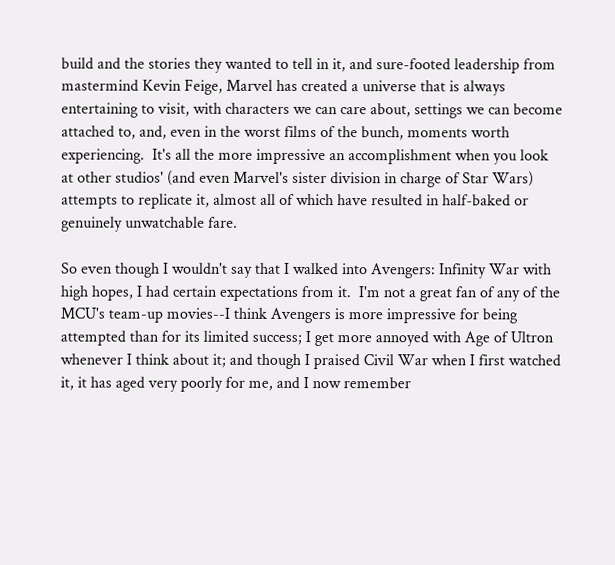build and the stories they wanted to tell in it, and sure-footed leadership from mastermind Kevin Feige, Marvel has created a universe that is always entertaining to visit, with characters we can care about, settings we can become attached to, and, even in the worst films of the bunch, moments worth experiencing.  It's all the more impressive an accomplishment when you look at other studios' (and even Marvel's sister division in charge of Star Wars) attempts to replicate it, almost all of which have resulted in half-baked or genuinely unwatchable fare.

So even though I wouldn't say that I walked into Avengers: Infinity War with high hopes, I had certain expectations from it.  I'm not a great fan of any of the MCU's team-up movies--I think Avengers is more impressive for being attempted than for its limited success; I get more annoyed with Age of Ultron whenever I think about it; and though I praised Civil War when I first watched it, it has aged very poorly for me, and I now remember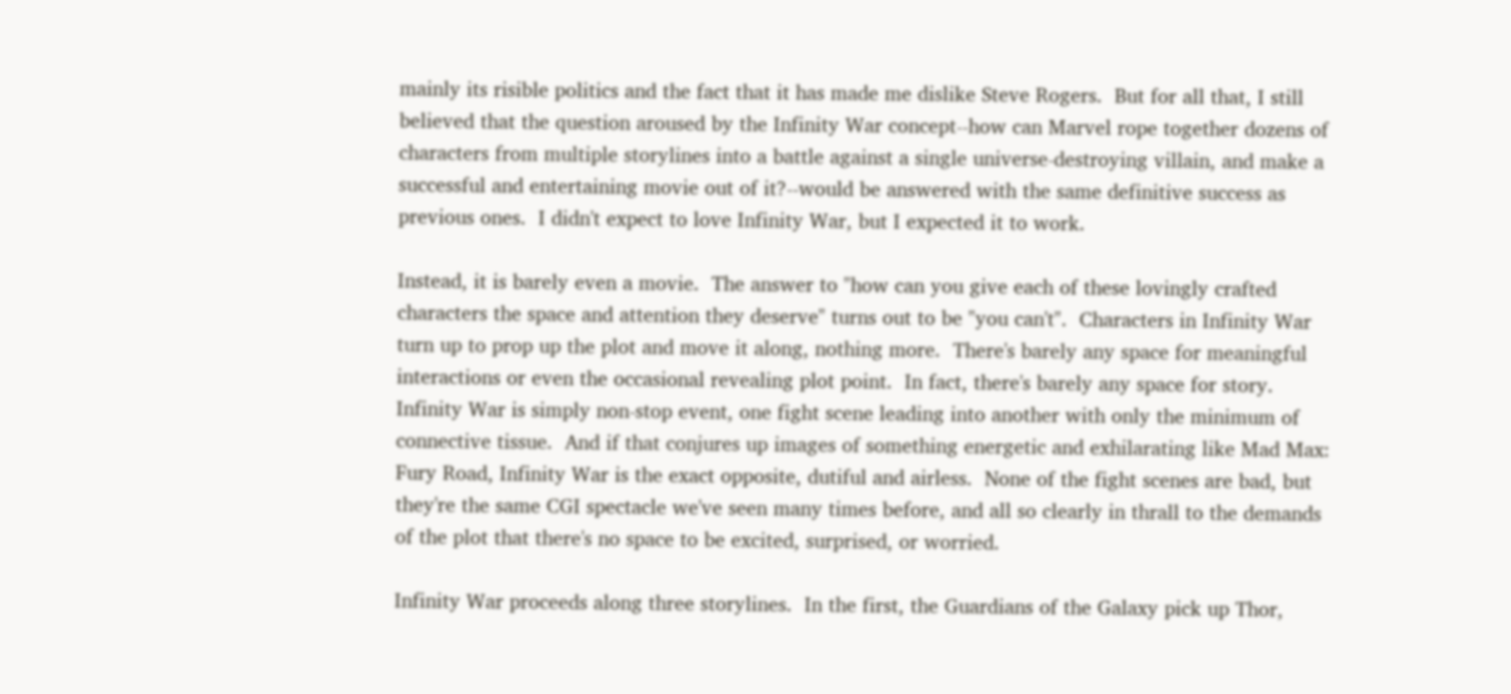mainly its risible politics and the fact that it has made me dislike Steve Rogers.  But for all that, I still believed that the question aroused by the Infinity War concept--how can Marvel rope together dozens of characters from multiple storylines into a battle against a single universe-destroying villain, and make a successful and entertaining movie out of it?--would be answered with the same definitive success as previous ones.  I didn't expect to love Infinity War, but I expected it to work.

Instead, it is barely even a movie.  The answer to "how can you give each of these lovingly crafted characters the space and attention they deserve" turns out to be "you can't".  Characters in Infinity War turn up to prop up the plot and move it along, nothing more.  There's barely any space for meaningful interactions or even the occasional revealing plot point.  In fact, there's barely any space for story.  Infinity War is simply non-stop event, one fight scene leading into another with only the minimum of connective tissue.  And if that conjures up images of something energetic and exhilarating like Mad Max: Fury Road, Infinity War is the exact opposite, dutiful and airless.  None of the fight scenes are bad, but they're the same CGI spectacle we've seen many times before, and all so clearly in thrall to the demands of the plot that there's no space to be excited, surprised, or worried.

Infinity War proceeds along three storylines.  In the first, the Guardians of the Galaxy pick up Thor,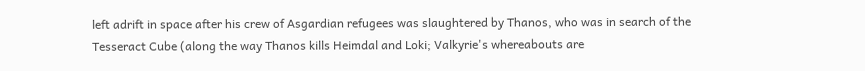left adrift in space after his crew of Asgardian refugees was slaughtered by Thanos, who was in search of the Tesseract Cube (along the way Thanos kills Heimdal and Loki; Valkyrie's whereabouts are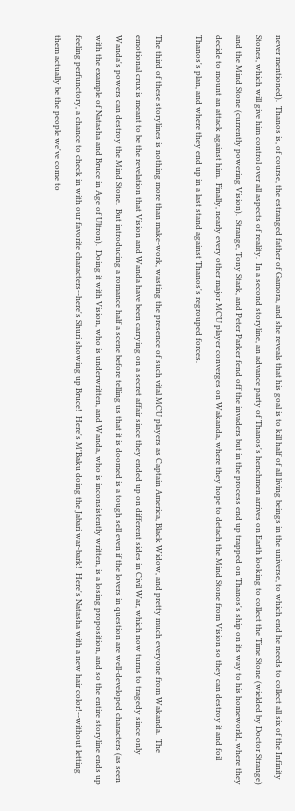never mentioned).  Thanos is, of course, the estranged father of Gamora, and she reveals that his goal is to kill half of all living beings in the universe, to which end he needs to collect all six of the Infinity Stones, which will give him control over all aspects of reality.  In a second storyline, an advance party of Thanos's henchmen arrives on Earth looking to collect the Time Stone (wielded by Doctor Strange) and the Mind Stone (currently powering Vision).  Strange, Tony Stark, and Peter Parker fend off the invaders but in the process end up trapped on Thanos's ship on its way to his homeworld, where they decide to mount an attack against him.  Finally, nearly every other major MCU player converges on Wakanda, where they hope to detach the Mind Stone from Vision so they can destroy it and foil Thanos's plan, and where they end up in a last stand against Thanos's regrouped forces.

The third of these storylines is nothing more than make-work, wasting the presence of such vital MCU players as Captain America, Black Widow, and pretty much everyone from Wakanda.  The emotional crux is meant to be the revelation that Vision and Wanda have been carrying on a secret affair since they ended up on different sides in Civil War, which now turns to tragedy since only Wanda's powers can destroy the Mind Stone.  But introducing a romance half a scene before telling us that it is doomed is a tough sell even if the lovers in question are well-developed characters (as seen with the example of Natasha and Bruce in Age of Ultron).  Doing it with Vision, who is underwritten, and Wanda, who is inconsistently written, is a losing proposition, and so the entire storyline ends up feeling perfunctory, a chance to check in with our favorite characters--here's Shuri showing up Bruce!  Here's M'Baku doing the Jabari war-bark!  Here's Natasha with a new hair color!--without letting them actually be the people we've come to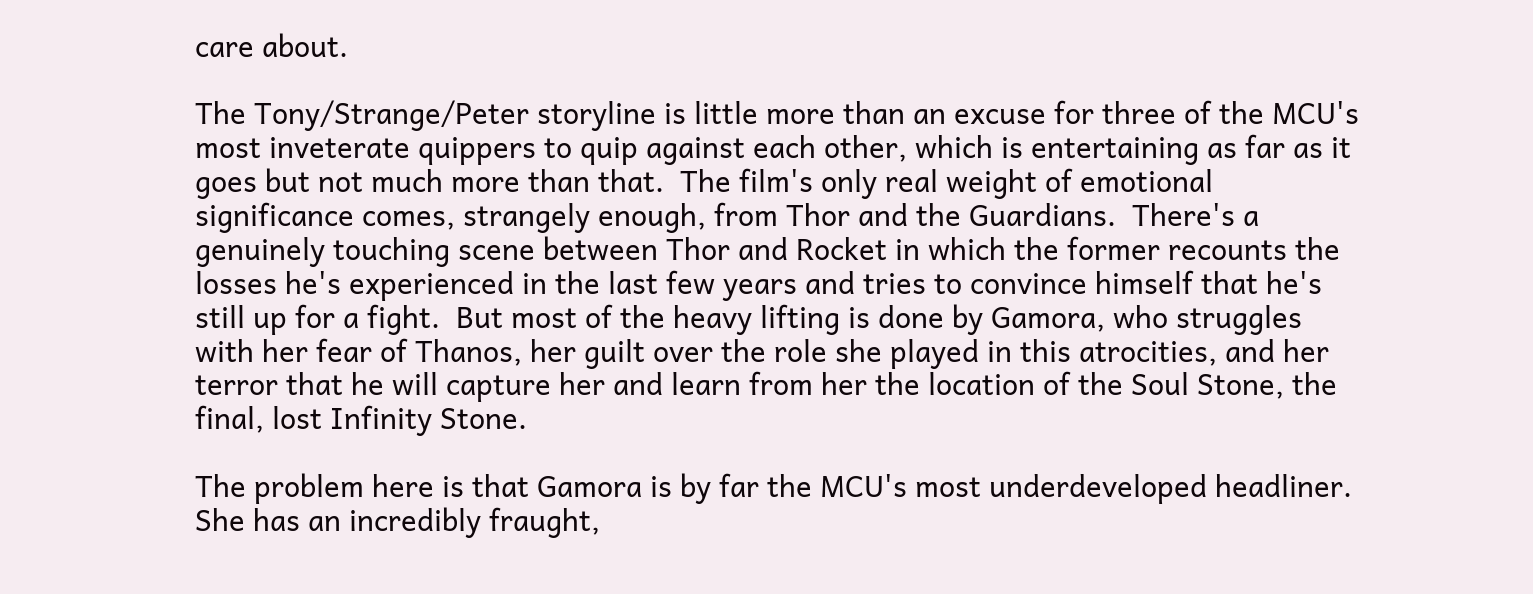care about.

The Tony/Strange/Peter storyline is little more than an excuse for three of the MCU's most inveterate quippers to quip against each other, which is entertaining as far as it goes but not much more than that.  The film's only real weight of emotional significance comes, strangely enough, from Thor and the Guardians.  There's a genuinely touching scene between Thor and Rocket in which the former recounts the losses he's experienced in the last few years and tries to convince himself that he's still up for a fight.  But most of the heavy lifting is done by Gamora, who struggles with her fear of Thanos, her guilt over the role she played in this atrocities, and her terror that he will capture her and learn from her the location of the Soul Stone, the final, lost Infinity Stone.

The problem here is that Gamora is by far the MCU's most underdeveloped headliner.  She has an incredibly fraught,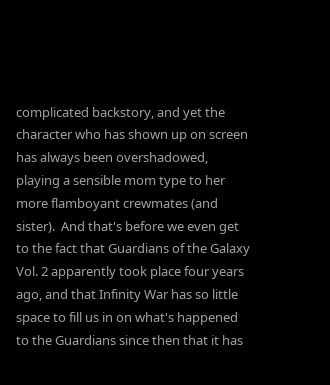complicated backstory, and yet the character who has shown up on screen has always been overshadowed, playing a sensible mom type to her more flamboyant crewmates (and sister).  And that's before we even get to the fact that Guardians of the Galaxy Vol. 2 apparently took place four years ago, and that Infinity War has so little space to fill us in on what's happened to the Guardians since then that it has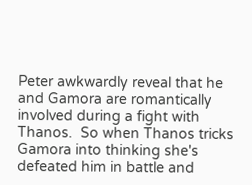Peter awkwardly reveal that he and Gamora are romantically involved during a fight with Thanos.  So when Thanos tricks Gamora into thinking she's defeated him in battle and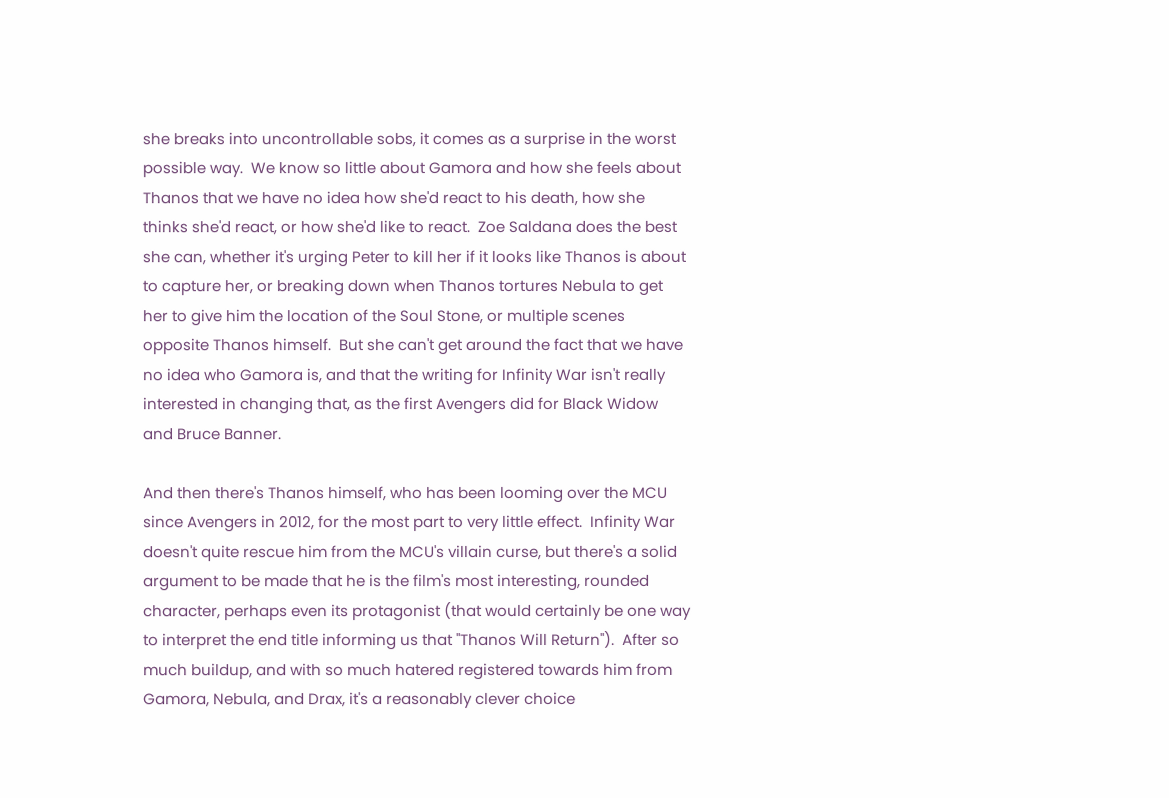she breaks into uncontrollable sobs, it comes as a surprise in the worst possible way.  We know so little about Gamora and how she feels about Thanos that we have no idea how she'd react to his death, how she thinks she'd react, or how she'd like to react.  Zoe Saldana does the best she can, whether it's urging Peter to kill her if it looks like Thanos is about to capture her, or breaking down when Thanos tortures Nebula to get her to give him the location of the Soul Stone, or multiple scenes opposite Thanos himself.  But she can't get around the fact that we have no idea who Gamora is, and that the writing for Infinity War isn't really interested in changing that, as the first Avengers did for Black Widow and Bruce Banner.

And then there's Thanos himself, who has been looming over the MCU since Avengers in 2012, for the most part to very little effect.  Infinity War doesn't quite rescue him from the MCU's villain curse, but there's a solid argument to be made that he is the film's most interesting, rounded character, perhaps even its protagonist (that would certainly be one way to interpret the end title informing us that "Thanos Will Return").  After so much buildup, and with so much hatered registered towards him from Gamora, Nebula, and Drax, it's a reasonably clever choice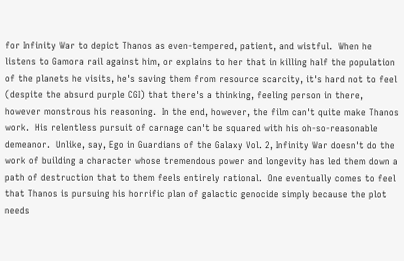for Infinity War to depict Thanos as even-tempered, patient, and wistful.  When he listens to Gamora rail against him, or explains to her that in killing half the population of the planets he visits, he's saving them from resource scarcity, it's hard not to feel (despite the absurd purple CGI) that there's a thinking, feeling person in there, however monstrous his reasoning.  In the end, however, the film can't quite make Thanos work.  His relentless pursuit of carnage can't be squared with his oh-so-reasonable demeanor.  Unlike, say, Ego in Guardians of the Galaxy Vol. 2, Infinity War doesn't do the work of building a character whose tremendous power and longevity has led them down a path of destruction that to them feels entirely rational.  One eventually comes to feel that Thanos is pursuing his horrific plan of galactic genocide simply because the plot needs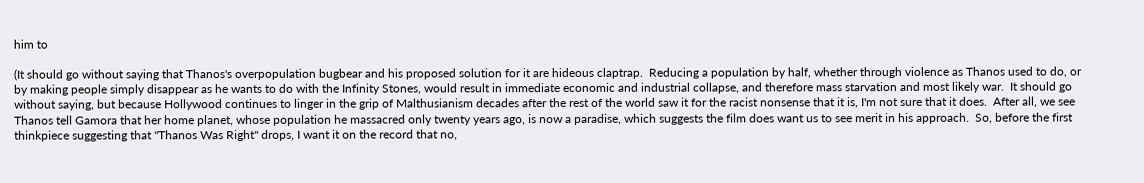him to

(It should go without saying that Thanos's overpopulation bugbear and his proposed solution for it are hideous claptrap.  Reducing a population by half, whether through violence as Thanos used to do, or by making people simply disappear as he wants to do with the Infinity Stones, would result in immediate economic and industrial collapse, and therefore mass starvation and most likely war.  It should go without saying, but because Hollywood continues to linger in the grip of Malthusianism decades after the rest of the world saw it for the racist nonsense that it is, I'm not sure that it does.  After all, we see Thanos tell Gamora that her home planet, whose population he massacred only twenty years ago, is now a paradise, which suggests the film does want us to see merit in his approach.  So, before the first thinkpiece suggesting that "Thanos Was Right" drops, I want it on the record that no,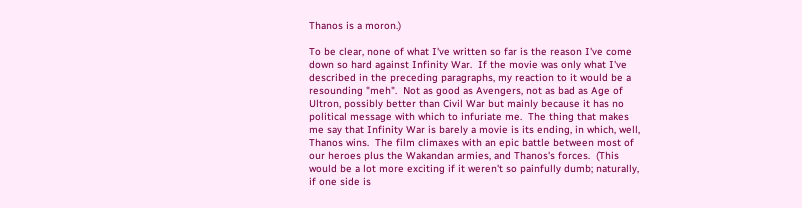Thanos is a moron.)

To be clear, none of what I've written so far is the reason I've come down so hard against Infinity War.  If the movie was only what I've described in the preceding paragraphs, my reaction to it would be a resounding "meh".  Not as good as Avengers, not as bad as Age of Ultron, possibly better than Civil War but mainly because it has no political message with which to infuriate me.  The thing that makes me say that Infinity War is barely a movie is its ending, in which, well, Thanos wins.  The film climaxes with an epic battle between most of our heroes plus the Wakandan armies, and Thanos's forces.  (This would be a lot more exciting if it weren't so painfully dumb; naturally, if one side is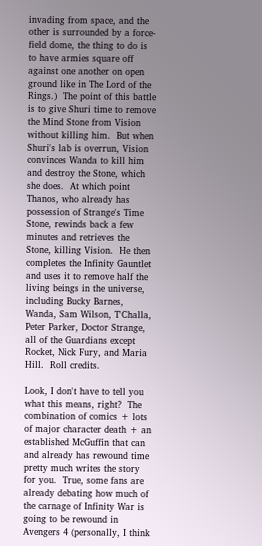invading from space, and the other is surrounded by a force-field dome, the thing to do is to have armies square off against one another on open ground like in The Lord of the Rings.)  The point of this battle is to give Shuri time to remove the Mind Stone from Vision without killing him.  But when Shuri's lab is overrun, Vision convinces Wanda to kill him and destroy the Stone, which she does.  At which point Thanos, who already has possession of Strange's Time Stone, rewinds back a few minutes and retrieves the Stone, killing Vision.  He then completes the Infinity Gauntlet and uses it to remove half the living beings in the universe, including Bucky Barnes, Wanda, Sam Wilson, T'Challa, Peter Parker, Doctor Strange, all of the Guardians except Rocket, Nick Fury, and Maria Hill.  Roll credits.

Look, I don't have to tell you what this means, right?  The combination of comics + lots of major character death + an established McGuffin that can and already has rewound time pretty much writes the story for you.  True, some fans are already debating how much of the carnage of Infinity War is going to be rewound in Avengers 4 (personally, I think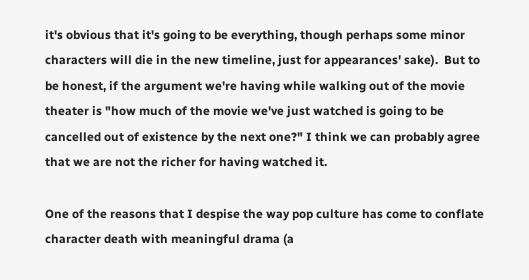it's obvious that it's going to be everything, though perhaps some minor characters will die in the new timeline, just for appearances' sake).  But to be honest, if the argument we're having while walking out of the movie theater is "how much of the movie we've just watched is going to be cancelled out of existence by the next one?" I think we can probably agree that we are not the richer for having watched it.

One of the reasons that I despise the way pop culture has come to conflate character death with meaningful drama (a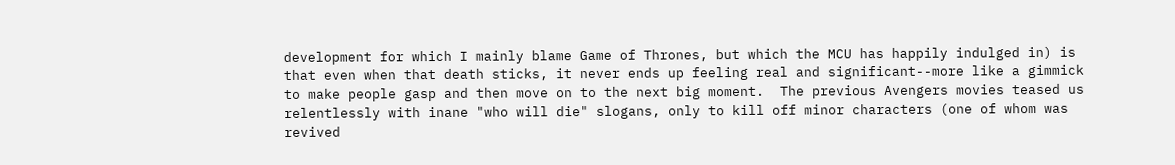development for which I mainly blame Game of Thrones, but which the MCU has happily indulged in) is that even when that death sticks, it never ends up feeling real and significant--more like a gimmick to make people gasp and then move on to the next big moment.  The previous Avengers movies teased us relentlessly with inane "who will die" slogans, only to kill off minor characters (one of whom was revived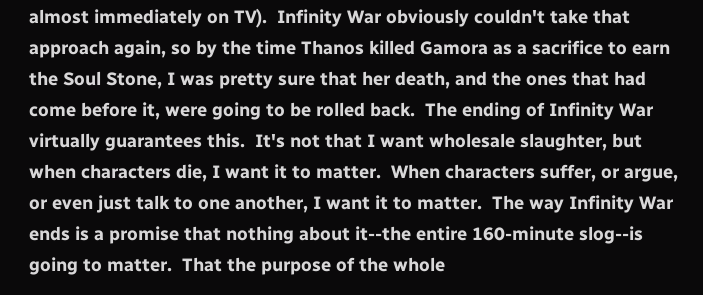almost immediately on TV).  Infinity War obviously couldn't take that approach again, so by the time Thanos killed Gamora as a sacrifice to earn the Soul Stone, I was pretty sure that her death, and the ones that had come before it, were going to be rolled back.  The ending of Infinity War virtually guarantees this.  It's not that I want wholesale slaughter, but when characters die, I want it to matter.  When characters suffer, or argue, or even just talk to one another, I want it to matter.  The way Infinity War ends is a promise that nothing about it--the entire 160-minute slog--is going to matter.  That the purpose of the whole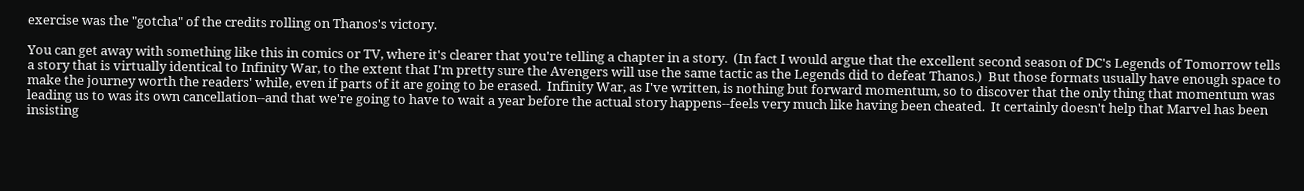exercise was the "gotcha" of the credits rolling on Thanos's victory.

You can get away with something like this in comics or TV, where it's clearer that you're telling a chapter in a story.  (In fact I would argue that the excellent second season of DC's Legends of Tomorrow tells a story that is virtually identical to Infinity War, to the extent that I'm pretty sure the Avengers will use the same tactic as the Legends did to defeat Thanos.)  But those formats usually have enough space to make the journey worth the readers' while, even if parts of it are going to be erased.  Infinity War, as I've written, is nothing but forward momentum, so to discover that the only thing that momentum was leading us to was its own cancellation--and that we're going to have to wait a year before the actual story happens--feels very much like having been cheated.  It certainly doesn't help that Marvel has been insisting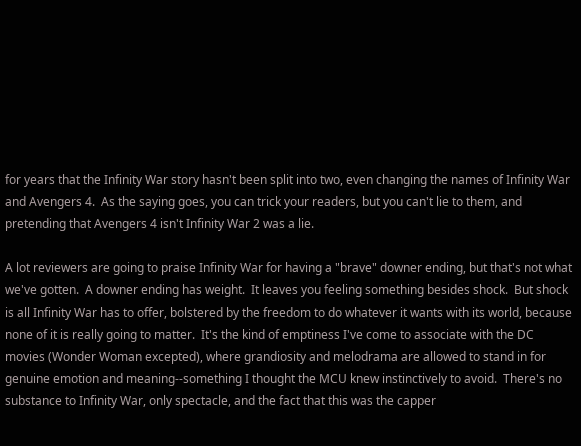for years that the Infinity War story hasn't been split into two, even changing the names of Infinity War and Avengers 4.  As the saying goes, you can trick your readers, but you can't lie to them, and pretending that Avengers 4 isn't Infinity War 2 was a lie.

A lot reviewers are going to praise Infinity War for having a "brave" downer ending, but that's not what we've gotten.  A downer ending has weight.  It leaves you feeling something besides shock.  But shock is all Infinity War has to offer, bolstered by the freedom to do whatever it wants with its world, because none of it is really going to matter.  It's the kind of emptiness I've come to associate with the DC movies (Wonder Woman excepted), where grandiosity and melodrama are allowed to stand in for genuine emotion and meaning--something I thought the MCU knew instinctively to avoid.  There's no substance to Infinity War, only spectacle, and the fact that this was the capper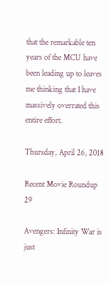that the remarkable ten years of the MCU have been leading up to leaves me thinking that I have massively overrated this entire effort.

Thursday, April 26, 2018

Recent Movie Roundup 29

Avengers: Infinity War is just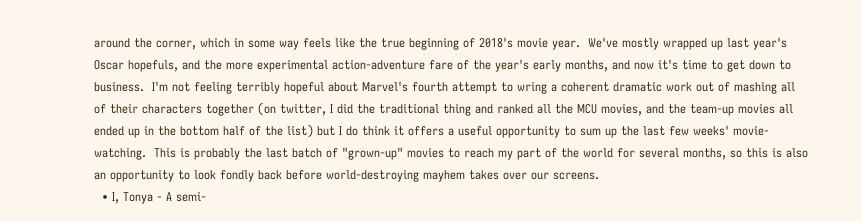around the corner, which in some way feels like the true beginning of 2018's movie year.  We've mostly wrapped up last year's Oscar hopefuls, and the more experimental action-adventure fare of the year's early months, and now it's time to get down to business.  I'm not feeling terribly hopeful about Marvel's fourth attempt to wring a coherent dramatic work out of mashing all of their characters together (on twitter, I did the traditional thing and ranked all the MCU movies, and the team-up movies all ended up in the bottom half of the list) but I do think it offers a useful opportunity to sum up the last few weeks' movie-watching.  This is probably the last batch of "grown-up" movies to reach my part of the world for several months, so this is also an opportunity to look fondly back before world-destroying mayhem takes over our screens.
  • I, Tonya - A semi-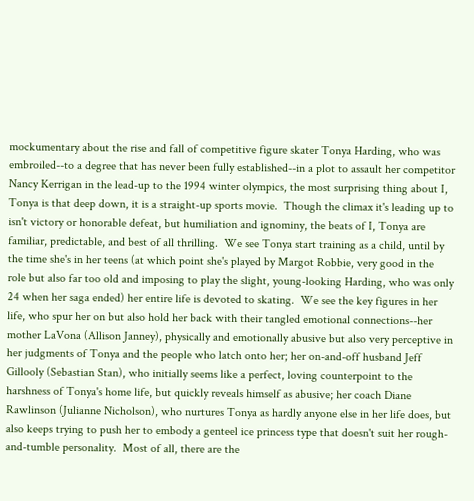mockumentary about the rise and fall of competitive figure skater Tonya Harding, who was embroiled--to a degree that has never been fully established--in a plot to assault her competitor Nancy Kerrigan in the lead-up to the 1994 winter olympics, the most surprising thing about I, Tonya is that deep down, it is a straight-up sports movie.  Though the climax it's leading up to isn't victory or honorable defeat, but humiliation and ignominy, the beats of I, Tonya are familiar, predictable, and best of all thrilling.  We see Tonya start training as a child, until by the time she's in her teens (at which point she's played by Margot Robbie, very good in the role but also far too old and imposing to play the slight, young-looking Harding, who was only 24 when her saga ended) her entire life is devoted to skating.  We see the key figures in her life, who spur her on but also hold her back with their tangled emotional connections--her mother LaVona (Allison Janney), physically and emotionally abusive but also very perceptive in her judgments of Tonya and the people who latch onto her; her on-and-off husband Jeff Gillooly (Sebastian Stan), who initially seems like a perfect, loving counterpoint to the harshness of Tonya's home life, but quickly reveals himself as abusive; her coach Diane Rawlinson (Julianne Nicholson), who nurtures Tonya as hardly anyone else in her life does, but also keeps trying to push her to embody a genteel ice princess type that doesn't suit her rough-and-tumble personality.  Most of all, there are the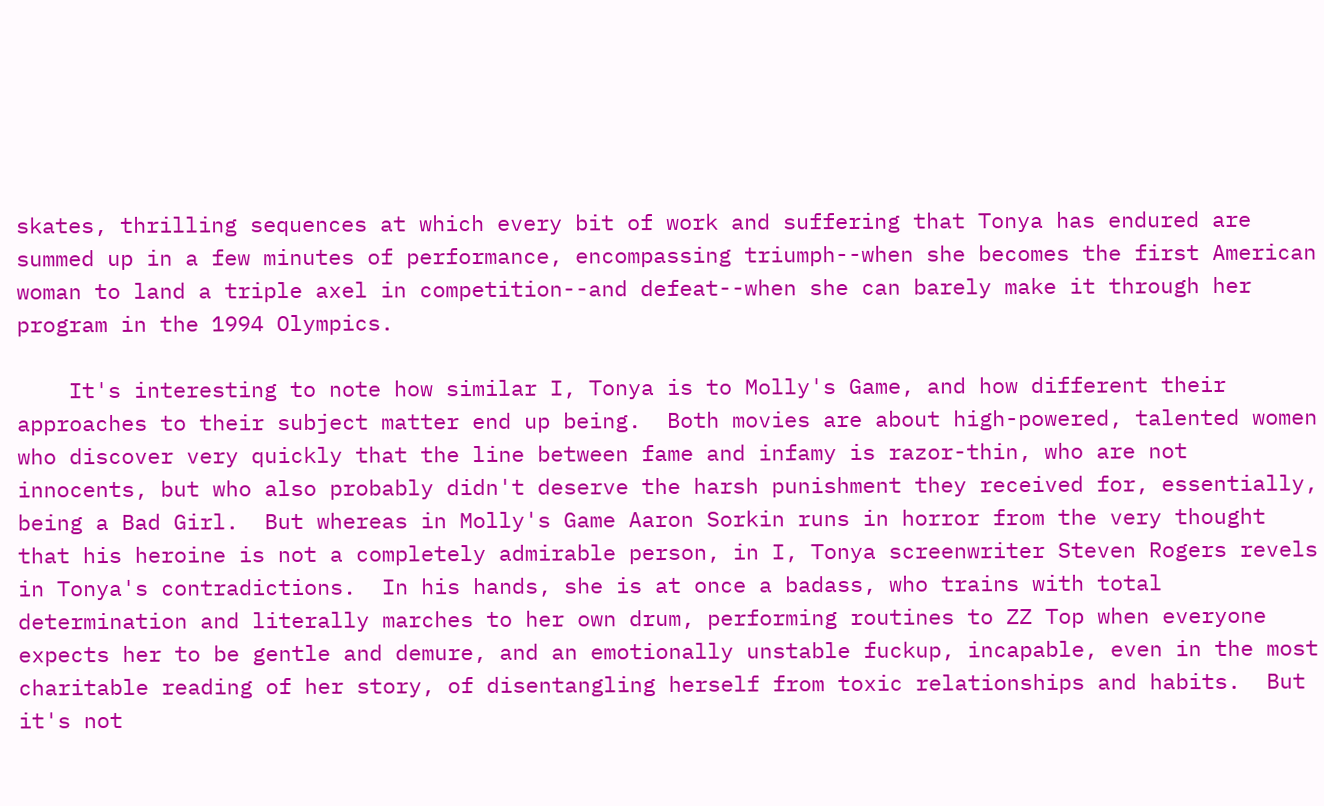skates, thrilling sequences at which every bit of work and suffering that Tonya has endured are summed up in a few minutes of performance, encompassing triumph--when she becomes the first American woman to land a triple axel in competition--and defeat--when she can barely make it through her program in the 1994 Olympics.

    It's interesting to note how similar I, Tonya is to Molly's Game, and how different their approaches to their subject matter end up being.  Both movies are about high-powered, talented women who discover very quickly that the line between fame and infamy is razor-thin, who are not innocents, but who also probably didn't deserve the harsh punishment they received for, essentially, being a Bad Girl.  But whereas in Molly's Game Aaron Sorkin runs in horror from the very thought that his heroine is not a completely admirable person, in I, Tonya screenwriter Steven Rogers revels in Tonya's contradictions.  In his hands, she is at once a badass, who trains with total determination and literally marches to her own drum, performing routines to ZZ Top when everyone expects her to be gentle and demure, and an emotionally unstable fuckup, incapable, even in the most charitable reading of her story, of disentangling herself from toxic relationships and habits.  But it's not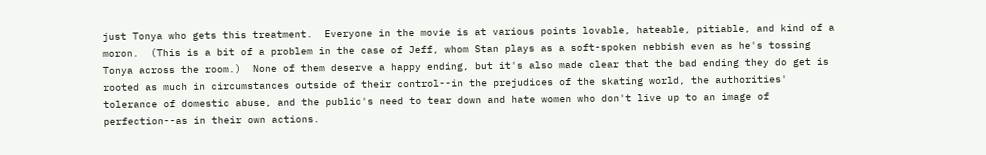just Tonya who gets this treatment.  Everyone in the movie is at various points lovable, hateable, pitiable, and kind of a moron.  (This is a bit of a problem in the case of Jeff, whom Stan plays as a soft-spoken nebbish even as he's tossing Tonya across the room.)  None of them deserve a happy ending, but it's also made clear that the bad ending they do get is rooted as much in circumstances outside of their control--in the prejudices of the skating world, the authorities' tolerance of domestic abuse, and the public's need to tear down and hate women who don't live up to an image of perfection--as in their own actions.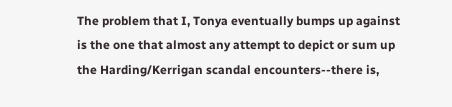The problem that I, Tonya eventually bumps up against is the one that almost any attempt to depict or sum up the Harding/Kerrigan scandal encounters--there is,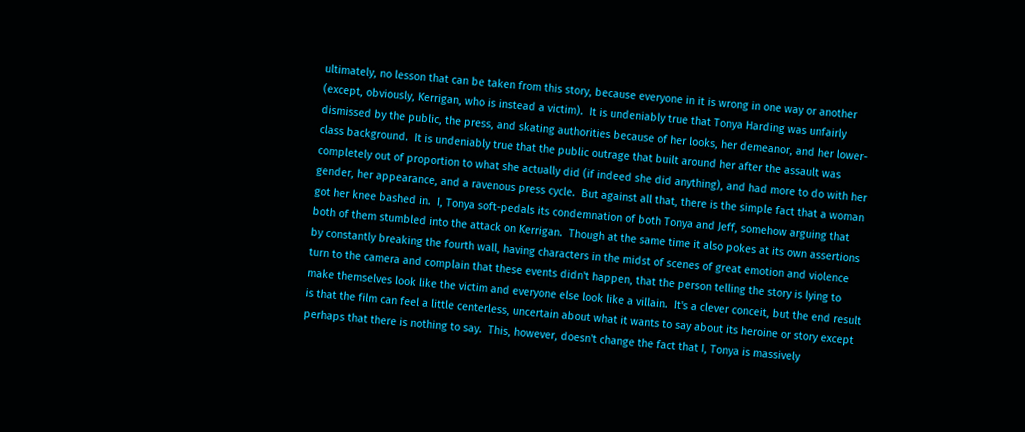ultimately, no lesson that can be taken from this story, because everyone in it is wrong in one way or another (except, obviously, Kerrigan, who is instead a victim).  It is undeniably true that Tonya Harding was unfairly dismissed by the public, the press, and skating authorities because of her looks, her demeanor, and her lower-class background.  It is undeniably true that the public outrage that built around her after the assault was completely out of proportion to what she actually did (if indeed she did anything), and had more to do with her gender, her appearance, and a ravenous press cycle.  But against all that, there is the simple fact that a woman got her knee bashed in.  I, Tonya soft-pedals its condemnation of both Tonya and Jeff, somehow arguing that both of them stumbled into the attack on Kerrigan.  Though at the same time it also pokes at its own assertions by constantly breaking the fourth wall, having characters in the midst of scenes of great emotion and violence turn to the camera and complain that these events didn't happen, that the person telling the story is lying to make themselves look like the victim and everyone else look like a villain.  It's a clever conceit, but the end result is that the film can feel a little centerless, uncertain about what it wants to say about its heroine or story except perhaps that there is nothing to say.  This, however, doesn't change the fact that I, Tonya is massively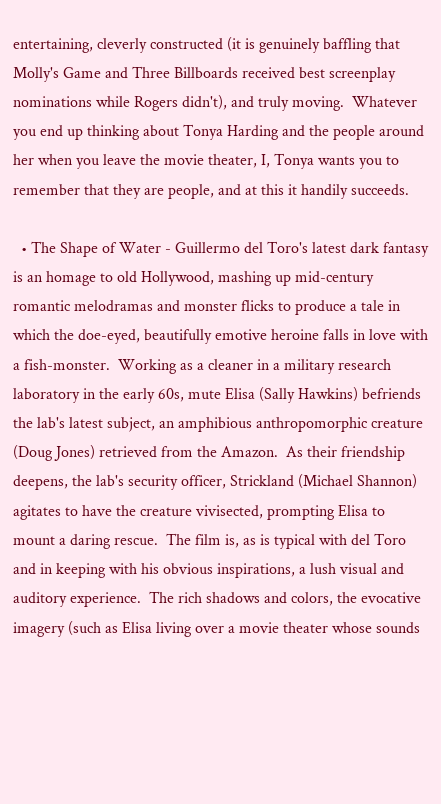entertaining, cleverly constructed (it is genuinely baffling that Molly's Game and Three Billboards received best screenplay nominations while Rogers didn't), and truly moving.  Whatever you end up thinking about Tonya Harding and the people around her when you leave the movie theater, I, Tonya wants you to remember that they are people, and at this it handily succeeds.

  • The Shape of Water - Guillermo del Toro's latest dark fantasy is an homage to old Hollywood, mashing up mid-century romantic melodramas and monster flicks to produce a tale in which the doe-eyed, beautifully emotive heroine falls in love with a fish-monster.  Working as a cleaner in a military research laboratory in the early 60s, mute Elisa (Sally Hawkins) befriends the lab's latest subject, an amphibious anthropomorphic creature (Doug Jones) retrieved from the Amazon.  As their friendship deepens, the lab's security officer, Strickland (Michael Shannon) agitates to have the creature vivisected, prompting Elisa to mount a daring rescue.  The film is, as is typical with del Toro and in keeping with his obvious inspirations, a lush visual and auditory experience.  The rich shadows and colors, the evocative imagery (such as Elisa living over a movie theater whose sounds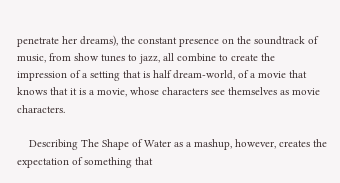penetrate her dreams), the constant presence on the soundtrack of music, from show tunes to jazz, all combine to create the impression of a setting that is half dream-world, of a movie that knows that it is a movie, whose characters see themselves as movie characters.

    Describing The Shape of Water as a mashup, however, creates the expectation of something that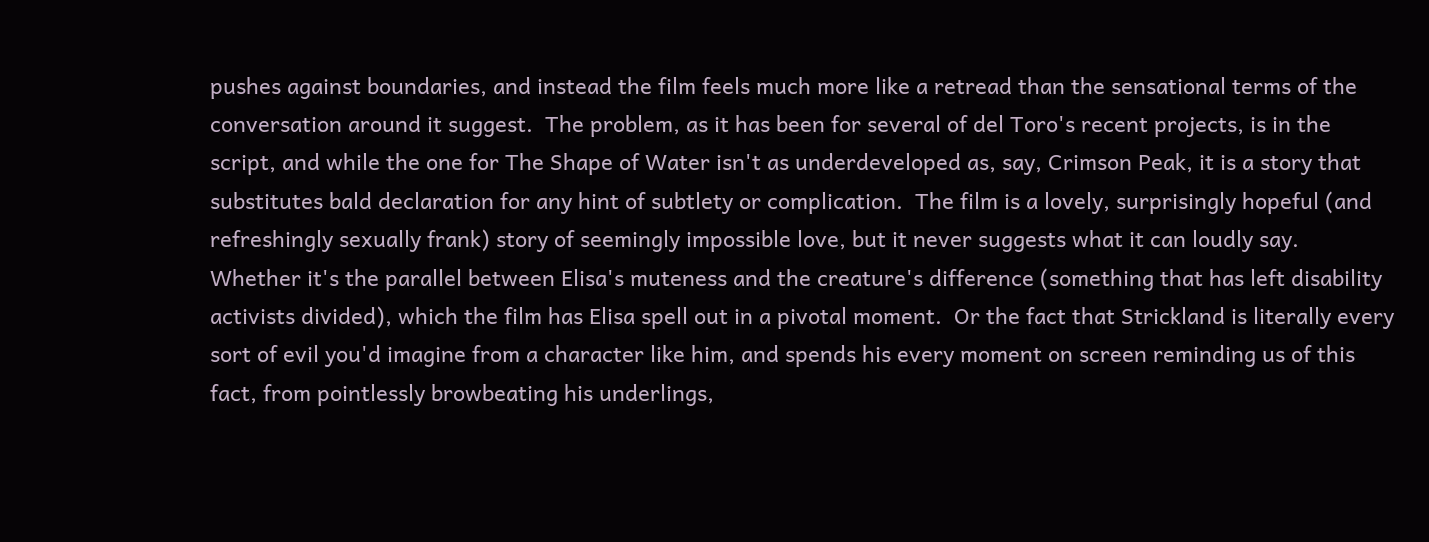pushes against boundaries, and instead the film feels much more like a retread than the sensational terms of the conversation around it suggest.  The problem, as it has been for several of del Toro's recent projects, is in the script, and while the one for The Shape of Water isn't as underdeveloped as, say, Crimson Peak, it is a story that substitutes bald declaration for any hint of subtlety or complication.  The film is a lovely, surprisingly hopeful (and refreshingly sexually frank) story of seemingly impossible love, but it never suggests what it can loudly say.  Whether it's the parallel between Elisa's muteness and the creature's difference (something that has left disability activists divided), which the film has Elisa spell out in a pivotal moment.  Or the fact that Strickland is literally every sort of evil you'd imagine from a character like him, and spends his every moment on screen reminding us of this fact, from pointlessly browbeating his underlings,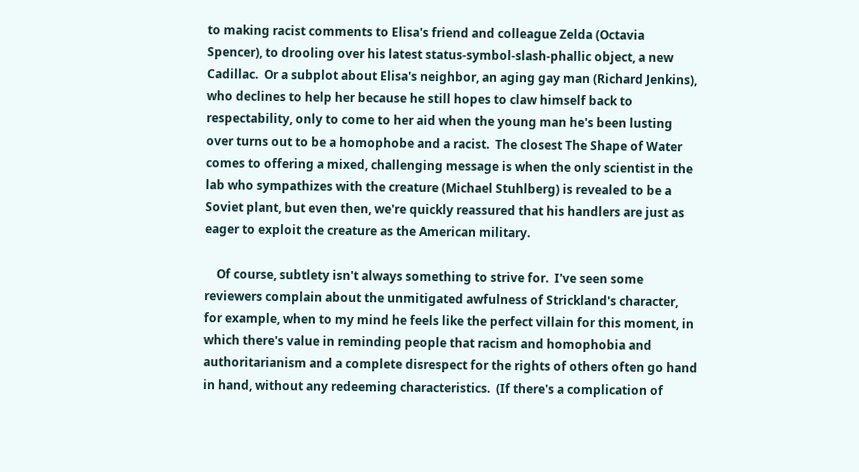to making racist comments to Elisa's friend and colleague Zelda (Octavia Spencer), to drooling over his latest status-symbol-slash-phallic object, a new Cadillac.  Or a subplot about Elisa's neighbor, an aging gay man (Richard Jenkins), who declines to help her because he still hopes to claw himself back to respectability, only to come to her aid when the young man he's been lusting over turns out to be a homophobe and a racist.  The closest The Shape of Water comes to offering a mixed, challenging message is when the only scientist in the lab who sympathizes with the creature (Michael Stuhlberg) is revealed to be a Soviet plant, but even then, we're quickly reassured that his handlers are just as eager to exploit the creature as the American military.

    Of course, subtlety isn't always something to strive for.  I've seen some reviewers complain about the unmitigated awfulness of Strickland's character, for example, when to my mind he feels like the perfect villain for this moment, in which there's value in reminding people that racism and homophobia and authoritarianism and a complete disrespect for the rights of others often go hand in hand, without any redeeming characteristics.  (If there's a complication of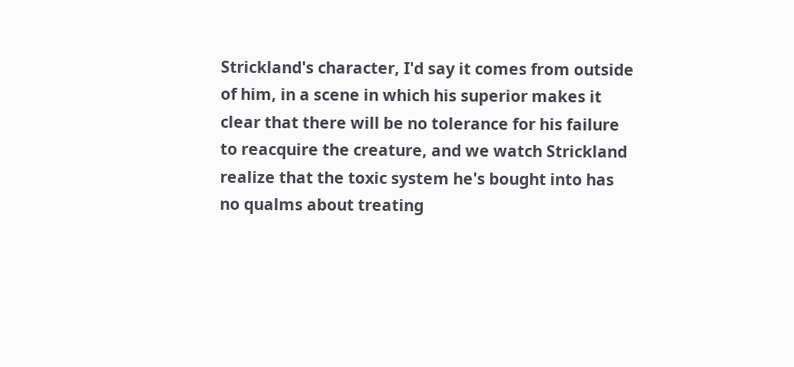Strickland's character, I'd say it comes from outside of him, in a scene in which his superior makes it clear that there will be no tolerance for his failure to reacquire the creature, and we watch Strickland realize that the toxic system he's bought into has no qualms about treating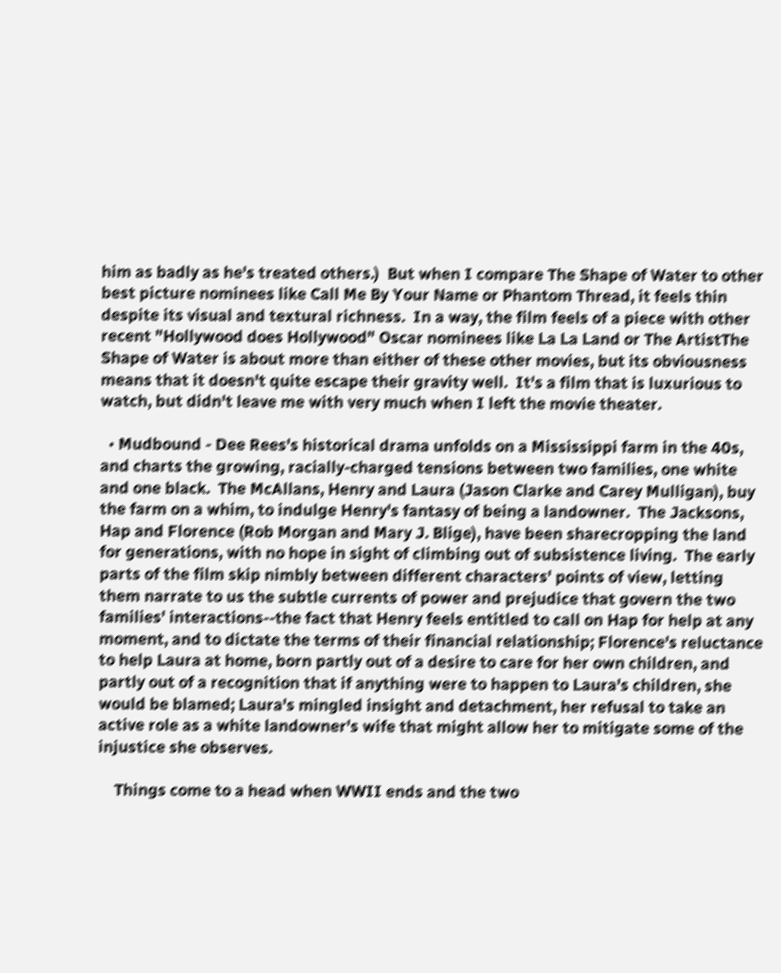him as badly as he's treated others.)  But when I compare The Shape of Water to other best picture nominees like Call Me By Your Name or Phantom Thread, it feels thin despite its visual and textural richness.  In a way, the film feels of a piece with other recent "Hollywood does Hollywood" Oscar nominees like La La Land or The ArtistThe Shape of Water is about more than either of these other movies, but its obviousness means that it doesn't quite escape their gravity well.  It's a film that is luxurious to watch, but didn't leave me with very much when I left the movie theater.

  • Mudbound - Dee Rees's historical drama unfolds on a Mississippi farm in the 40s, and charts the growing, racially-charged tensions between two families, one white and one black.  The McAllans, Henry and Laura (Jason Clarke and Carey Mulligan), buy the farm on a whim, to indulge Henry's fantasy of being a landowner.  The Jacksons, Hap and Florence (Rob Morgan and Mary J. Blige), have been sharecropping the land for generations, with no hope in sight of climbing out of subsistence living.  The early parts of the film skip nimbly between different characters' points of view, letting them narrate to us the subtle currents of power and prejudice that govern the two families' interactions--the fact that Henry feels entitled to call on Hap for help at any moment, and to dictate the terms of their financial relationship; Florence's reluctance to help Laura at home, born partly out of a desire to care for her own children, and partly out of a recognition that if anything were to happen to Laura's children, she would be blamed; Laura's mingled insight and detachment, her refusal to take an active role as a white landowner's wife that might allow her to mitigate some of the injustice she observes.

    Things come to a head when WWII ends and the two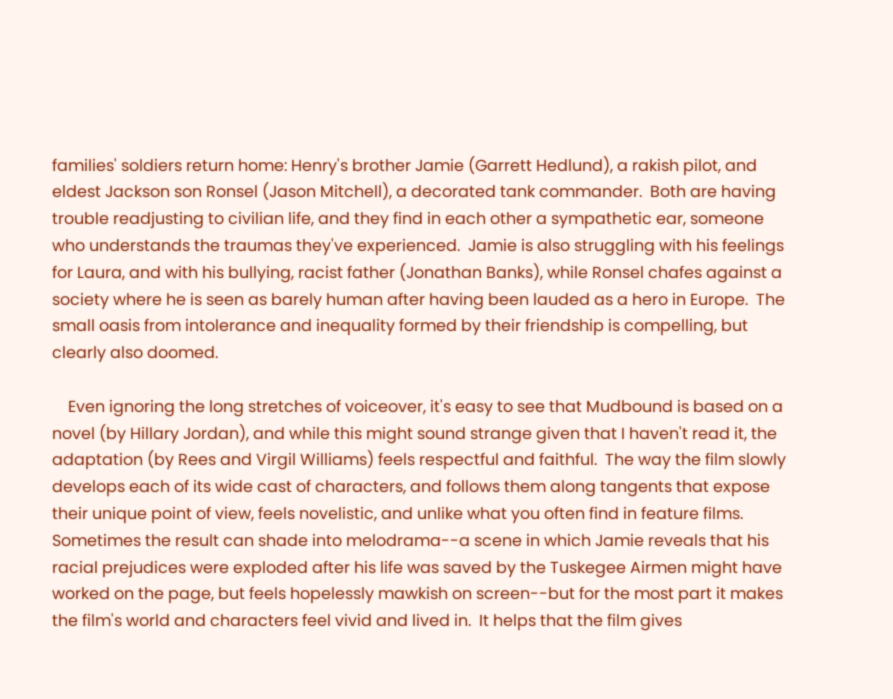families' soldiers return home: Henry's brother Jamie (Garrett Hedlund), a rakish pilot, and eldest Jackson son Ronsel (Jason Mitchell), a decorated tank commander.  Both are having trouble readjusting to civilian life, and they find in each other a sympathetic ear, someone who understands the traumas they've experienced.  Jamie is also struggling with his feelings for Laura, and with his bullying, racist father (Jonathan Banks), while Ronsel chafes against a society where he is seen as barely human after having been lauded as a hero in Europe.  The small oasis from intolerance and inequality formed by their friendship is compelling, but clearly also doomed.

    Even ignoring the long stretches of voiceover, it's easy to see that Mudbound is based on a novel (by Hillary Jordan), and while this might sound strange given that I haven't read it, the adaptation (by Rees and Virgil Williams) feels respectful and faithful.  The way the film slowly develops each of its wide cast of characters, and follows them along tangents that expose their unique point of view, feels novelistic, and unlike what you often find in feature films.  Sometimes the result can shade into melodrama--a scene in which Jamie reveals that his racial prejudices were exploded after his life was saved by the Tuskegee Airmen might have worked on the page, but feels hopelessly mawkish on screen--but for the most part it makes the film's world and characters feel vivid and lived in.  It helps that the film gives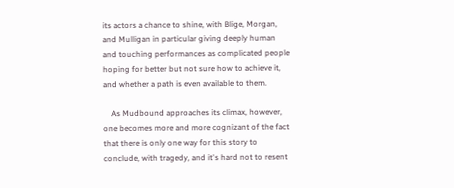its actors a chance to shine, with Blige, Morgan, and Mulligan in particular giving deeply human and touching performances as complicated people hoping for better but not sure how to achieve it, and whether a path is even available to them.

    As Mudbound approaches its climax, however, one becomes more and more cognizant of the fact that there is only one way for this story to conclude, with tragedy, and it's hard not to resent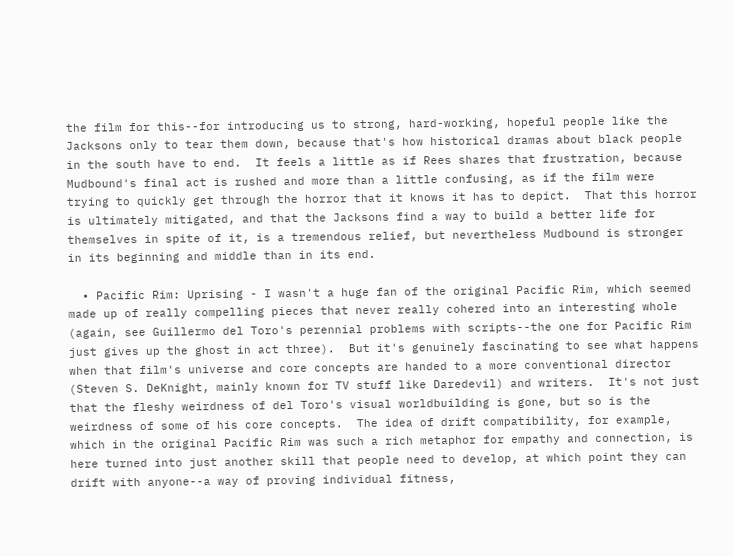the film for this--for introducing us to strong, hard-working, hopeful people like the Jacksons only to tear them down, because that's how historical dramas about black people in the south have to end.  It feels a little as if Rees shares that frustration, because Mudbound's final act is rushed and more than a little confusing, as if the film were trying to quickly get through the horror that it knows it has to depict.  That this horror is ultimately mitigated, and that the Jacksons find a way to build a better life for themselves in spite of it, is a tremendous relief, but nevertheless Mudbound is stronger in its beginning and middle than in its end.

  • Pacific Rim: Uprising - I wasn't a huge fan of the original Pacific Rim, which seemed made up of really compelling pieces that never really cohered into an interesting whole (again, see Guillermo del Toro's perennial problems with scripts--the one for Pacific Rim just gives up the ghost in act three).  But it's genuinely fascinating to see what happens when that film's universe and core concepts are handed to a more conventional director (Steven S. DeKnight, mainly known for TV stuff like Daredevil) and writers.  It's not just that the fleshy weirdness of del Toro's visual worldbuilding is gone, but so is the weirdness of some of his core concepts.  The idea of drift compatibility, for example, which in the original Pacific Rim was such a rich metaphor for empathy and connection, is here turned into just another skill that people need to develop, at which point they can drift with anyone--a way of proving individual fitness,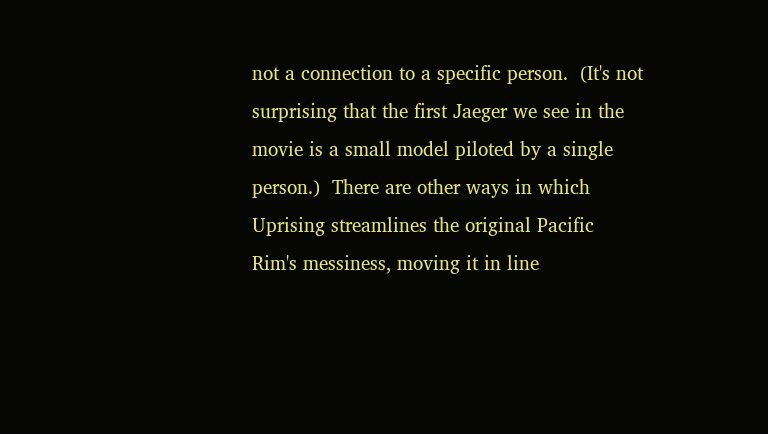not a connection to a specific person.  (It's not surprising that the first Jaeger we see in the movie is a small model piloted by a single person.)  There are other ways in which Uprising streamlines the original Pacific Rim's messiness, moving it in line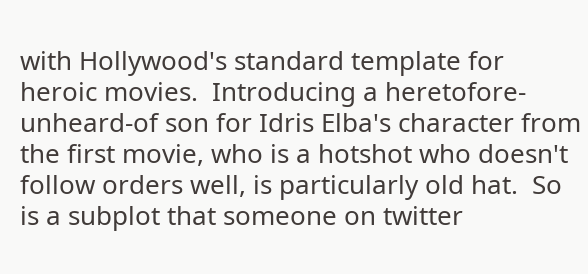with Hollywood's standard template for heroic movies.  Introducing a heretofore-unheard-of son for Idris Elba's character from the first movie, who is a hotshot who doesn't follow orders well, is particularly old hat.  So is a subplot that someone on twitter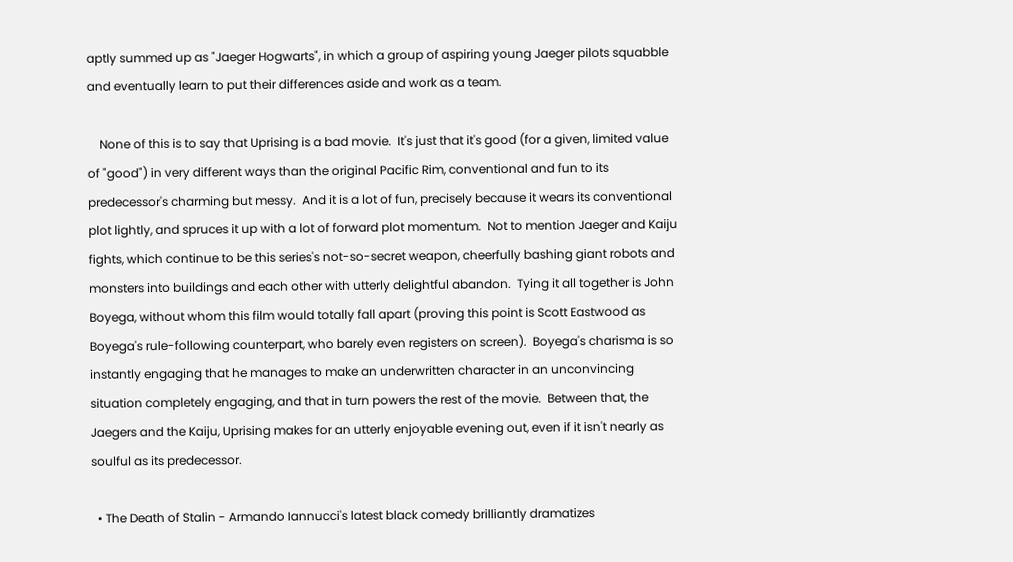aptly summed up as "Jaeger Hogwarts", in which a group of aspiring young Jaeger pilots squabble and eventually learn to put their differences aside and work as a team.

    None of this is to say that Uprising is a bad movie.  It's just that it's good (for a given, limited value of "good") in very different ways than the original Pacific Rim, conventional and fun to its predecessor's charming but messy.  And it is a lot of fun, precisely because it wears its conventional plot lightly, and spruces it up with a lot of forward plot momentum.  Not to mention Jaeger and Kaiju fights, which continue to be this series's not-so-secret weapon, cheerfully bashing giant robots and monsters into buildings and each other with utterly delightful abandon.  Tying it all together is John Boyega, without whom this film would totally fall apart (proving this point is Scott Eastwood as Boyega's rule-following counterpart, who barely even registers on screen).  Boyega's charisma is so instantly engaging that he manages to make an underwritten character in an unconvincing situation completely engaging, and that in turn powers the rest of the movie.  Between that, the Jaegers and the Kaiju, Uprising makes for an utterly enjoyable evening out, even if it isn't nearly as soulful as its predecessor.

  • The Death of Stalin - Armando Iannucci's latest black comedy brilliantly dramatizes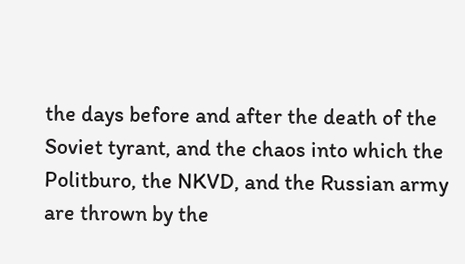the days before and after the death of the Soviet tyrant, and the chaos into which the Politburo, the NKVD, and the Russian army are thrown by the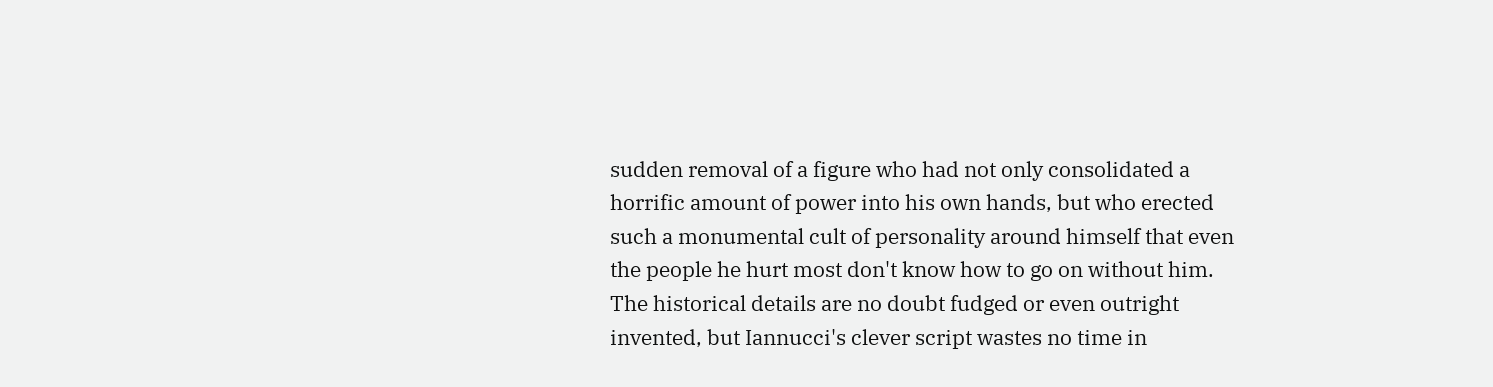sudden removal of a figure who had not only consolidated a horrific amount of power into his own hands, but who erected such a monumental cult of personality around himself that even the people he hurt most don't know how to go on without him.  The historical details are no doubt fudged or even outright invented, but Iannucci's clever script wastes no time in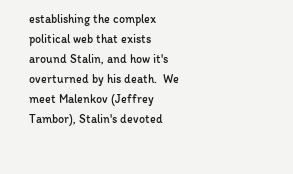establishing the complex political web that exists around Stalin, and how it's overturned by his death.  We meet Malenkov (Jeffrey Tambor), Stalin's devoted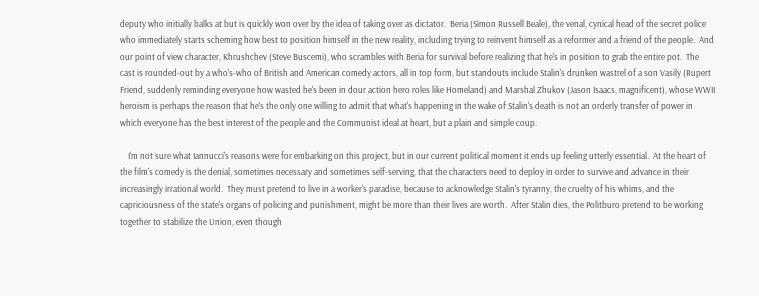deputy who initially balks at but is quickly won over by the idea of taking over as dictator.  Beria (Simon Russell Beale), the venal, cynical head of the secret police who immediately starts scheming how best to position himself in the new reality, including trying to reinvent himself as a reformer and a friend of the people.  And our point of view character, Khrushchev (Steve Buscemi), who scrambles with Beria for survival before realizing that he's in position to grab the entire pot.  The cast is rounded-out by a who's-who of British and American comedy actors, all in top form, but standouts include Stalin's drunken wastrel of a son Vasily (Rupert Friend, suddenly reminding everyone how wasted he's been in dour action hero roles like Homeland) and Marshal Zhukov (Jason Isaacs, magnificent), whose WWII heroism is perhaps the reason that he's the only one willing to admit that what's happening in the wake of Stalin's death is not an orderly transfer of power in which everyone has the best interest of the people and the Communist ideal at heart, but a plain and simple coup.

    I'm not sure what Iannucci's reasons were for embarking on this project, but in our current political moment it ends up feeling utterly essential.  At the heart of the film's comedy is the denial, sometimes necessary and sometimes self-serving, that the characters need to deploy in order to survive and advance in their increasingly irrational world.  They must pretend to live in a worker's paradise, because to acknowledge Stalin's tyranny, the cruelty of his whims, and the capriciousness of the state's organs of policing and punishment, might be more than their lives are worth.  After Stalin dies, the Politburo pretend to be working together to stabilize the Union, even though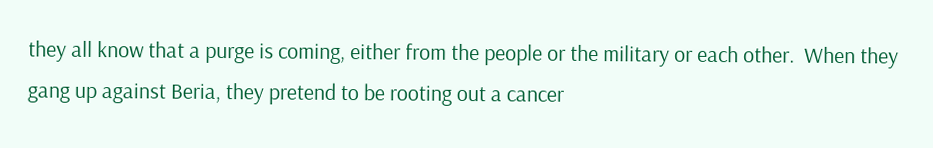they all know that a purge is coming, either from the people or the military or each other.  When they gang up against Beria, they pretend to be rooting out a cancer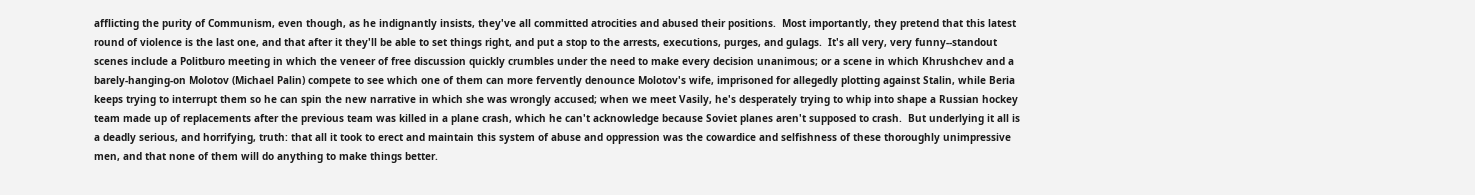afflicting the purity of Communism, even though, as he indignantly insists, they've all committed atrocities and abused their positions.  Most importantly, they pretend that this latest round of violence is the last one, and that after it they'll be able to set things right, and put a stop to the arrests, executions, purges, and gulags.  It's all very, very funny--standout scenes include a Politburo meeting in which the veneer of free discussion quickly crumbles under the need to make every decision unanimous; or a scene in which Khrushchev and a barely-hanging-on Molotov (Michael Palin) compete to see which one of them can more fervently denounce Molotov's wife, imprisoned for allegedly plotting against Stalin, while Beria keeps trying to interrupt them so he can spin the new narrative in which she was wrongly accused; when we meet Vasily, he's desperately trying to whip into shape a Russian hockey team made up of replacements after the previous team was killed in a plane crash, which he can't acknowledge because Soviet planes aren't supposed to crash.  But underlying it all is a deadly serious, and horrifying, truth: that all it took to erect and maintain this system of abuse and oppression was the cowardice and selfishness of these thoroughly unimpressive men, and that none of them will do anything to make things better.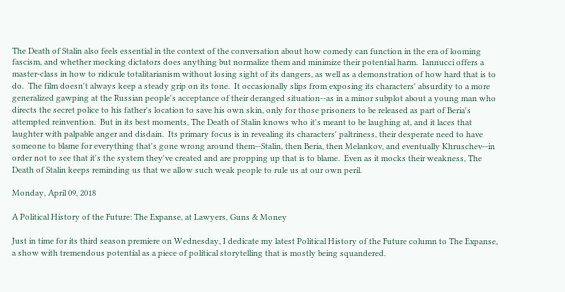The Death of Stalin also feels essential in the context of the conversation about how comedy can function in the era of looming fascism, and whether mocking dictators does anything but normalize them and minimize their potential harm.  Iannucci offers a master-class in how to ridicule totalitarianism without losing sight of its dangers, as well as a demonstration of how hard that is to do.  The film doesn't always keep a steady grip on its tone.  It occasionally slips from exposing its characters' absurdity to a more generalized gawping at the Russian people's acceptance of their deranged situation--as in a minor subplot about a young man who directs the secret police to his father's location to save his own skin, only for those prisoners to be released as part of Beria's attempted reinvention.  But in its best moments, The Death of Stalin knows who it's meant to be laughing at, and it laces that laughter with palpable anger and disdain.  Its primary focus is in revealing its characters' paltriness, their desperate need to have someone to blame for everything that's gone wrong around them--Stalin, then Beria, then Melankov, and eventually Khruschev--in order not to see that it's the system they've created and are propping up that is to blame.  Even as it mocks their weakness, The Death of Stalin keeps reminding us that we allow such weak people to rule us at our own peril.

Monday, April 09, 2018

A Political History of the Future: The Expanse, at Lawyers, Guns & Money

Just in time for its third season premiere on Wednesday, I dedicate my latest Political History of the Future column to The Expanse, a show with tremendous potential as a piece of political storytelling that is mostly being squandered.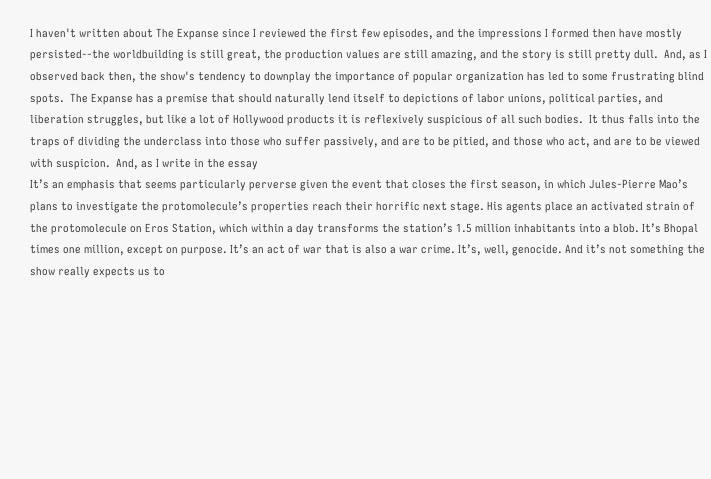I haven't written about The Expanse since I reviewed the first few episodes, and the impressions I formed then have mostly persisted--the worldbuilding is still great, the production values are still amazing, and the story is still pretty dull.  And, as I observed back then, the show's tendency to downplay the importance of popular organization has led to some frustrating blind spots.  The Expanse has a premise that should naturally lend itself to depictions of labor unions, political parties, and liberation struggles, but like a lot of Hollywood products it is reflexively suspicious of all such bodies.  It thus falls into the traps of dividing the underclass into those who suffer passively, and are to be pitied, and those who act, and are to be viewed with suspicion.  And, as I write in the essay
It’s an emphasis that seems particularly perverse given the event that closes the first season, in which Jules-Pierre Mao’s plans to investigate the protomolecule’s properties reach their horrific next stage. His agents place an activated strain of the protomolecule on Eros Station, which within a day transforms the station’s 1.5 million inhabitants into a blob. It’s Bhopal times one million, except on purpose. It’s an act of war that is also a war crime. It’s, well, genocide. And it’s not something the show really expects us to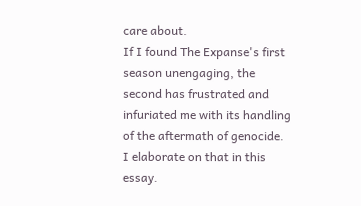care about.
If I found The Expanse's first season unengaging, the second has frustrated and infuriated me with its handling of the aftermath of genocide.  I elaborate on that in this essay.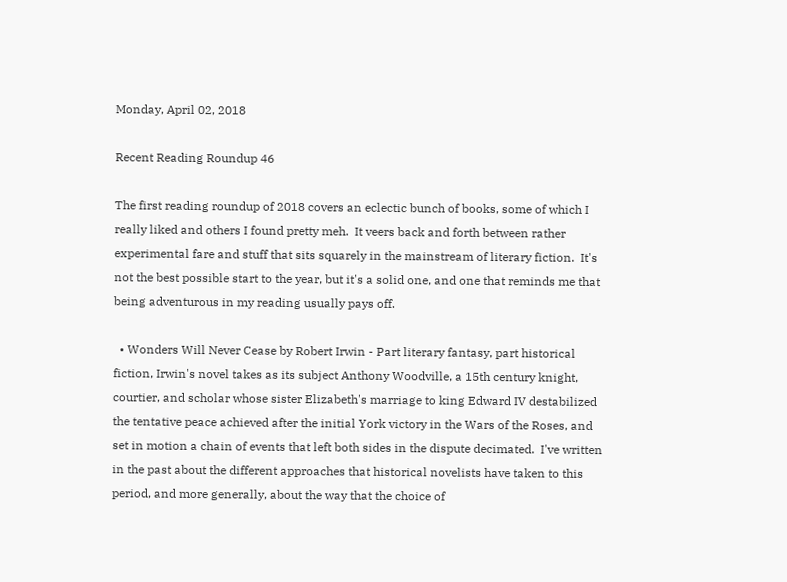Monday, April 02, 2018

Recent Reading Roundup 46

The first reading roundup of 2018 covers an eclectic bunch of books, some of which I really liked and others I found pretty meh.  It veers back and forth between rather experimental fare and stuff that sits squarely in the mainstream of literary fiction.  It's not the best possible start to the year, but it's a solid one, and one that reminds me that being adventurous in my reading usually pays off.

  • Wonders Will Never Cease by Robert Irwin - Part literary fantasy, part historical fiction, Irwin's novel takes as its subject Anthony Woodville, a 15th century knight, courtier, and scholar whose sister Elizabeth's marriage to king Edward IV destabilized the tentative peace achieved after the initial York victory in the Wars of the Roses, and set in motion a chain of events that left both sides in the dispute decimated.  I've written in the past about the different approaches that historical novelists have taken to this period, and more generally, about the way that the choice of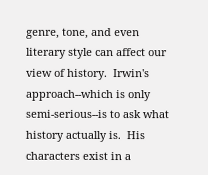genre, tone, and even literary style can affect our view of history.  Irwin's approach--which is only semi-serious--is to ask what history actually is.  His characters exist in a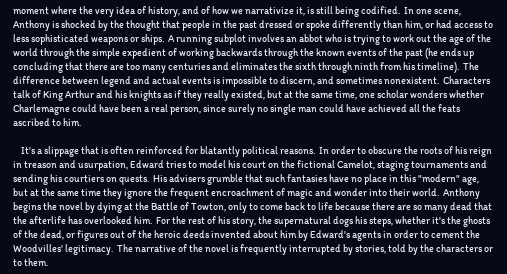moment where the very idea of history, and of how we narrativize it, is still being codified.  In one scene, Anthony is shocked by the thought that people in the past dressed or spoke differently than him, or had access to less sophisticated weapons or ships.  A running subplot involves an abbot who is trying to work out the age of the world through the simple expedient of working backwards through the known events of the past (he ends up concluding that there are too many centuries and eliminates the sixth through ninth from his timeline).  The difference between legend and actual events is impossible to discern, and sometimes nonexistent.  Characters talk of King Arthur and his knights as if they really existed, but at the same time, one scholar wonders whether Charlemagne could have been a real person, since surely no single man could have achieved all the feats ascribed to him.

    It's a slippage that is often reinforced for blatantly political reasons.  In order to obscure the roots of his reign in treason and usurpation, Edward tries to model his court on the fictional Camelot, staging tournaments and sending his courtiers on quests.  His advisers grumble that such fantasies have no place in this "modern" age, but at the same time they ignore the frequent encroachment of magic and wonder into their world.  Anthony begins the novel by dying at the Battle of Towton, only to come back to life because there are so many dead that the afterlife has overlooked him.  For the rest of his story, the supernatural dogs his steps, whether it's the ghosts of the dead, or figures out of the heroic deeds invented about him by Edward's agents in order to cement the Woodvilles' legitimacy.  The narrative of the novel is frequently interrupted by stories, told by the characters or to them.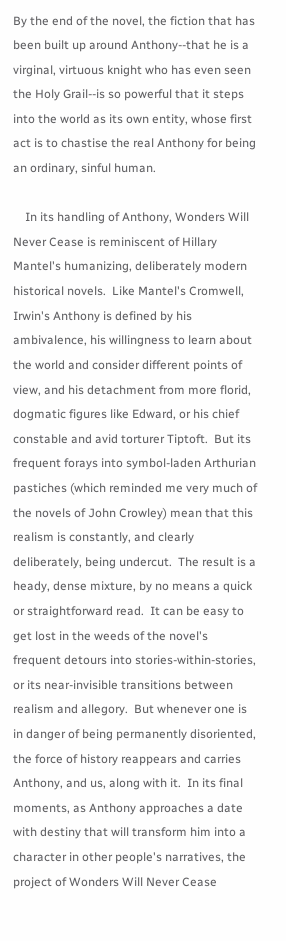By the end of the novel, the fiction that has been built up around Anthony--that he is a virginal, virtuous knight who has even seen the Holy Grail--is so powerful that it steps into the world as its own entity, whose first act is to chastise the real Anthony for being an ordinary, sinful human.

    In its handling of Anthony, Wonders Will Never Cease is reminiscent of Hillary Mantel's humanizing, deliberately modern historical novels.  Like Mantel's Cromwell, Irwin's Anthony is defined by his ambivalence, his willingness to learn about the world and consider different points of view, and his detachment from more florid, dogmatic figures like Edward, or his chief constable and avid torturer Tiptoft.  But its frequent forays into symbol-laden Arthurian pastiches (which reminded me very much of the novels of John Crowley) mean that this realism is constantly, and clearly deliberately, being undercut.  The result is a heady, dense mixture, by no means a quick or straightforward read.  It can be easy to get lost in the weeds of the novel's frequent detours into stories-within-stories, or its near-invisible transitions between realism and allegory.  But whenever one is in danger of being permanently disoriented, the force of history reappears and carries Anthony, and us, along with it.  In its final moments, as Anthony approaches a date with destiny that will transform him into a character in other people's narratives, the project of Wonders Will Never Cease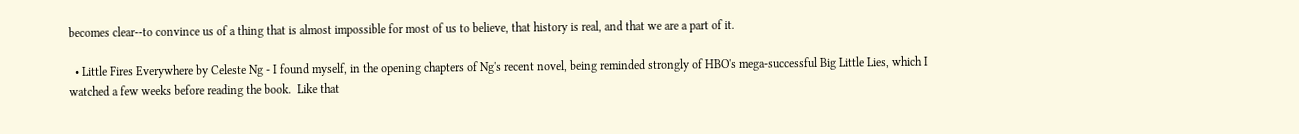becomes clear--to convince us of a thing that is almost impossible for most of us to believe, that history is real, and that we are a part of it.

  • Little Fires Everywhere by Celeste Ng - I found myself, in the opening chapters of Ng's recent novel, being reminded strongly of HBO's mega-successful Big Little Lies, which I watched a few weeks before reading the book.  Like that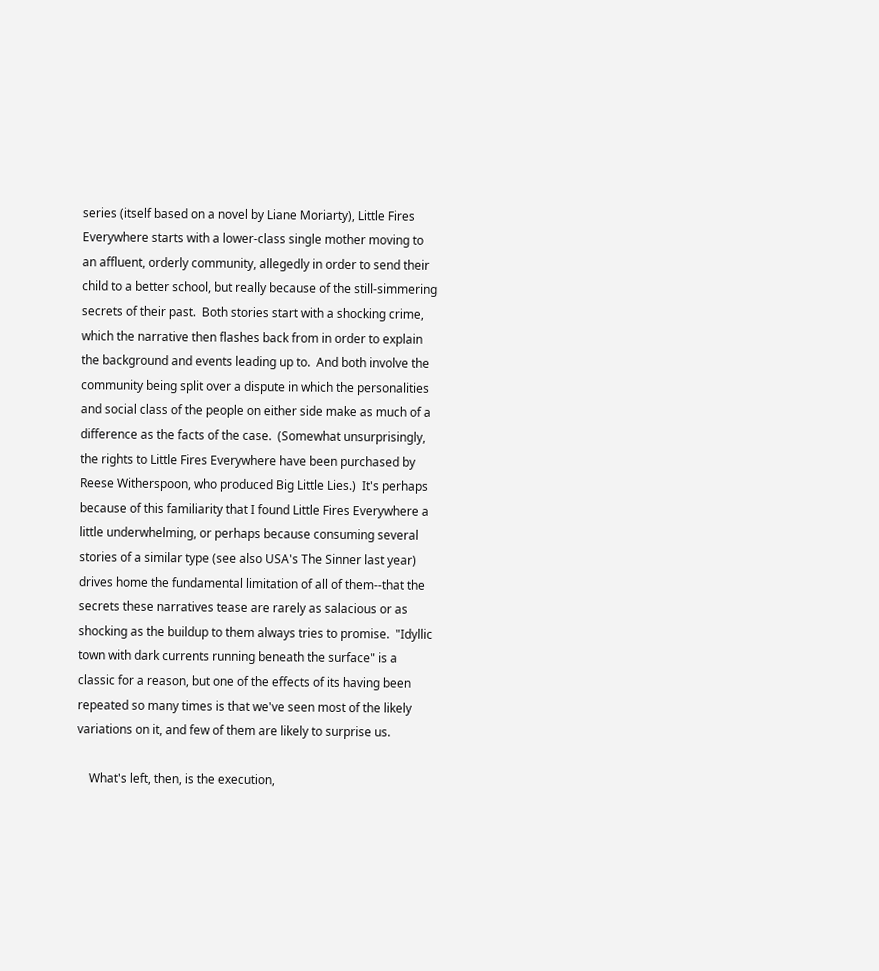series (itself based on a novel by Liane Moriarty), Little Fires Everywhere starts with a lower-class single mother moving to an affluent, orderly community, allegedly in order to send their child to a better school, but really because of the still-simmering secrets of their past.  Both stories start with a shocking crime, which the narrative then flashes back from in order to explain the background and events leading up to.  And both involve the community being split over a dispute in which the personalities and social class of the people on either side make as much of a difference as the facts of the case.  (Somewhat unsurprisingly, the rights to Little Fires Everywhere have been purchased by Reese Witherspoon, who produced Big Little Lies.)  It's perhaps because of this familiarity that I found Little Fires Everywhere a little underwhelming, or perhaps because consuming several stories of a similar type (see also USA's The Sinner last year) drives home the fundamental limitation of all of them--that the secrets these narratives tease are rarely as salacious or as shocking as the buildup to them always tries to promise.  "Idyllic town with dark currents running beneath the surface" is a classic for a reason, but one of the effects of its having been repeated so many times is that we've seen most of the likely variations on it, and few of them are likely to surprise us.

    What's left, then, is the execution,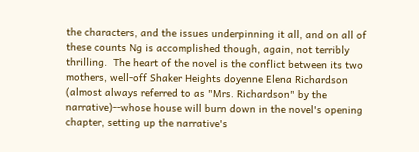the characters, and the issues underpinning it all, and on all of these counts Ng is accomplished though, again, not terribly thrilling.  The heart of the novel is the conflict between its two mothers, well-off Shaker Heights doyenne Elena Richardson (almost always referred to as "Mrs. Richardson" by the narrative)--whose house will burn down in the novel's opening chapter, setting up the narrative's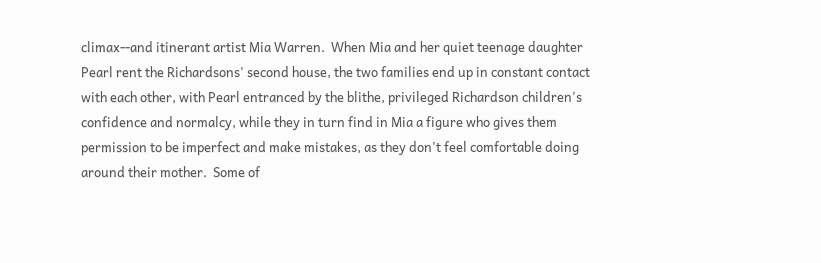climax--and itinerant artist Mia Warren.  When Mia and her quiet teenage daughter Pearl rent the Richardsons' second house, the two families end up in constant contact with each other, with Pearl entranced by the blithe, privileged Richardson children's confidence and normalcy, while they in turn find in Mia a figure who gives them permission to be imperfect and make mistakes, as they don't feel comfortable doing around their mother.  Some of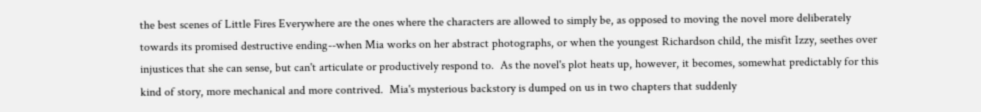the best scenes of Little Fires Everywhere are the ones where the characters are allowed to simply be, as opposed to moving the novel more deliberately towards its promised destructive ending--when Mia works on her abstract photographs, or when the youngest Richardson child, the misfit Izzy, seethes over injustices that she can sense, but can't articulate or productively respond to.  As the novel's plot heats up, however, it becomes, somewhat predictably for this kind of story, more mechanical and more contrived.  Mia's mysterious backstory is dumped on us in two chapters that suddenly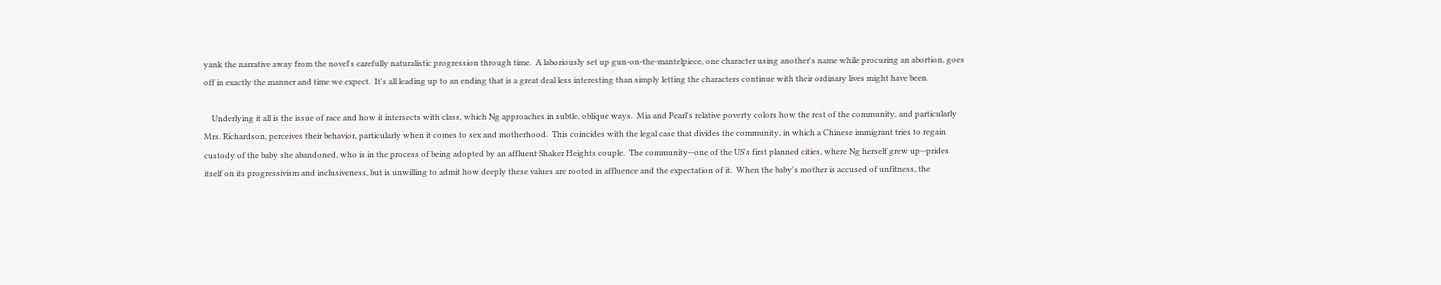yank the narrative away from the novel's carefully naturalistic progression through time.  A laboriously set up gun-on-the-mantelpiece, one character using another's name while procuring an abortion, goes off in exactly the manner and time we expect.  It's all leading up to an ending that is a great deal less interesting than simply letting the characters continue with their ordinary lives might have been.

    Underlying it all is the issue of race and how it intersects with class, which Ng approaches in subtle, oblique ways.  Mia and Pearl's relative poverty colors how the rest of the community, and particularly Mrs. Richardson, perceives their behavior, particularly when it comes to sex and motherhood.  This coincides with the legal case that divides the community, in which a Chinese immigrant tries to regain custody of the baby she abandoned, who is in the process of being adopted by an affluent Shaker Heights couple.  The community--one of the US's first planned cities, where Ng herself grew up--prides itself on its progressivism and inclusiveness, but is unwilling to admit how deeply these values are rooted in affluence and the expectation of it.  When the baby's mother is accused of unfitness, the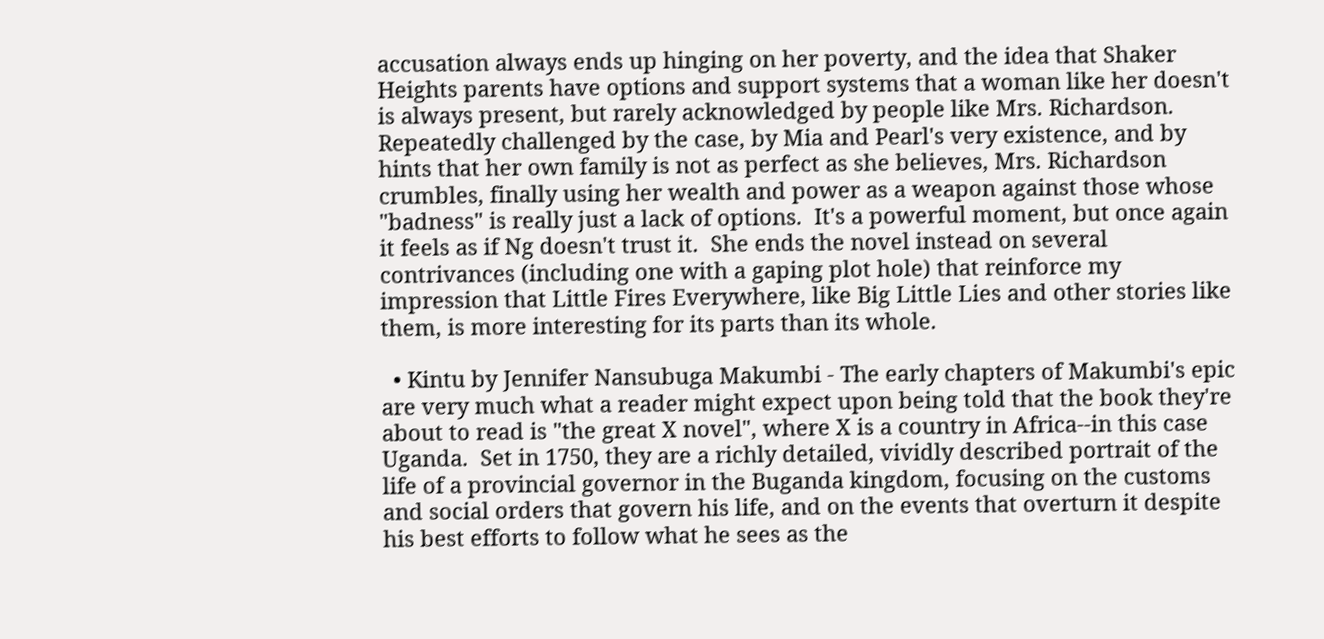accusation always ends up hinging on her poverty, and the idea that Shaker Heights parents have options and support systems that a woman like her doesn't is always present, but rarely acknowledged by people like Mrs. Richardson.  Repeatedly challenged by the case, by Mia and Pearl's very existence, and by hints that her own family is not as perfect as she believes, Mrs. Richardson crumbles, finally using her wealth and power as a weapon against those whose "badness" is really just a lack of options.  It's a powerful moment, but once again it feels as if Ng doesn't trust it.  She ends the novel instead on several contrivances (including one with a gaping plot hole) that reinforce my impression that Little Fires Everywhere, like Big Little Lies and other stories like them, is more interesting for its parts than its whole.

  • Kintu by Jennifer Nansubuga Makumbi - The early chapters of Makumbi's epic are very much what a reader might expect upon being told that the book they're about to read is "the great X novel", where X is a country in Africa--in this case Uganda.  Set in 1750, they are a richly detailed, vividly described portrait of the life of a provincial governor in the Buganda kingdom, focusing on the customs and social orders that govern his life, and on the events that overturn it despite his best efforts to follow what he sees as the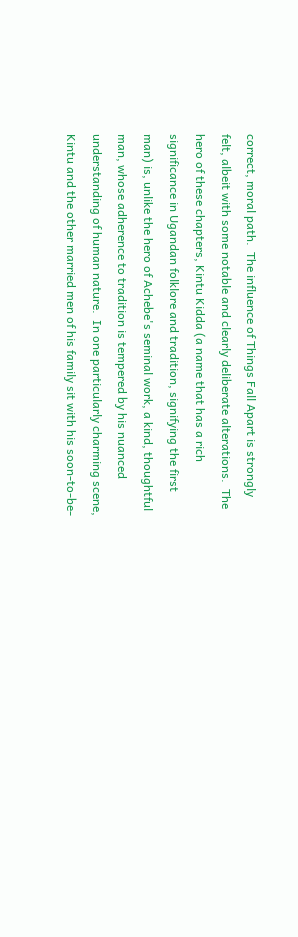correct, moral path.  The influence of Things Fall Apart is strongly felt, albeit with some notable and clearly deliberate alterations.  The hero of these chapters, Kintu Kidda (a name that has a rich significance in Ugandan folklore and tradition, signifying the first man) is, unlike the hero of Achebe's seminal work, a kind, thoughtful man, whose adherence to tradition is tempered by his nuanced understanding of human nature.  In one particularly charming scene, Kintu and the other married men of his family sit with his soon-to-be-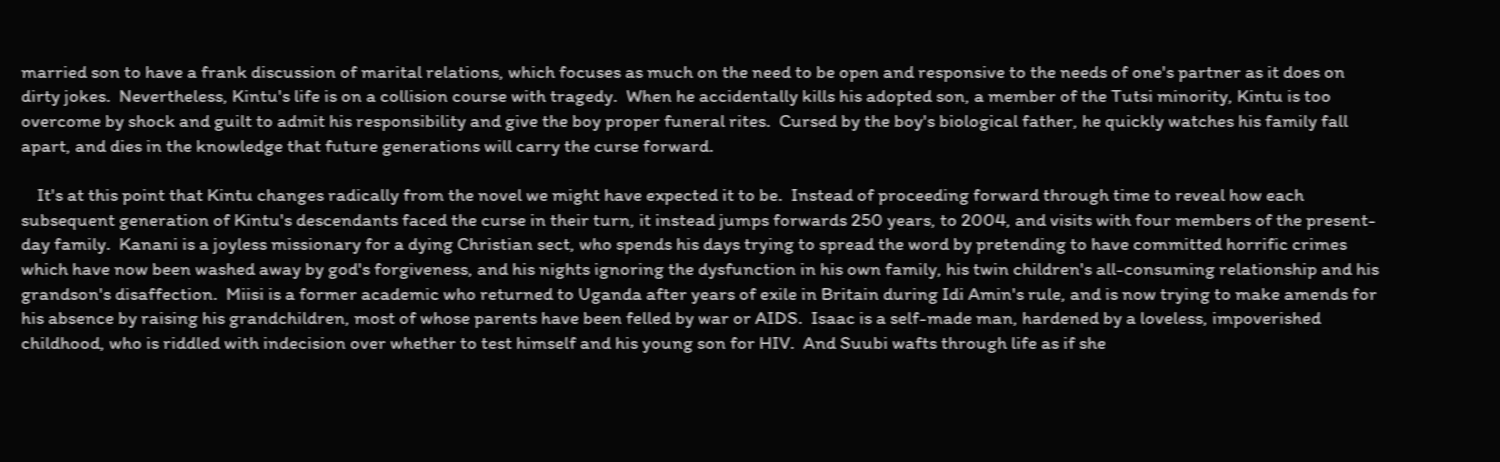married son to have a frank discussion of marital relations, which focuses as much on the need to be open and responsive to the needs of one's partner as it does on dirty jokes.  Nevertheless, Kintu's life is on a collision course with tragedy.  When he accidentally kills his adopted son, a member of the Tutsi minority, Kintu is too overcome by shock and guilt to admit his responsibility and give the boy proper funeral rites.  Cursed by the boy's biological father, he quickly watches his family fall apart, and dies in the knowledge that future generations will carry the curse forward.

    It's at this point that Kintu changes radically from the novel we might have expected it to be.  Instead of proceeding forward through time to reveal how each subsequent generation of Kintu's descendants faced the curse in their turn, it instead jumps forwards 250 years, to 2004, and visits with four members of the present-day family.  Kanani is a joyless missionary for a dying Christian sect, who spends his days trying to spread the word by pretending to have committed horrific crimes which have now been washed away by god's forgiveness, and his nights ignoring the dysfunction in his own family, his twin children's all-consuming relationship and his grandson's disaffection.  Miisi is a former academic who returned to Uganda after years of exile in Britain during Idi Amin's rule, and is now trying to make amends for his absence by raising his grandchildren, most of whose parents have been felled by war or AIDS.  Isaac is a self-made man, hardened by a loveless, impoverished childhood, who is riddled with indecision over whether to test himself and his young son for HIV.  And Suubi wafts through life as if she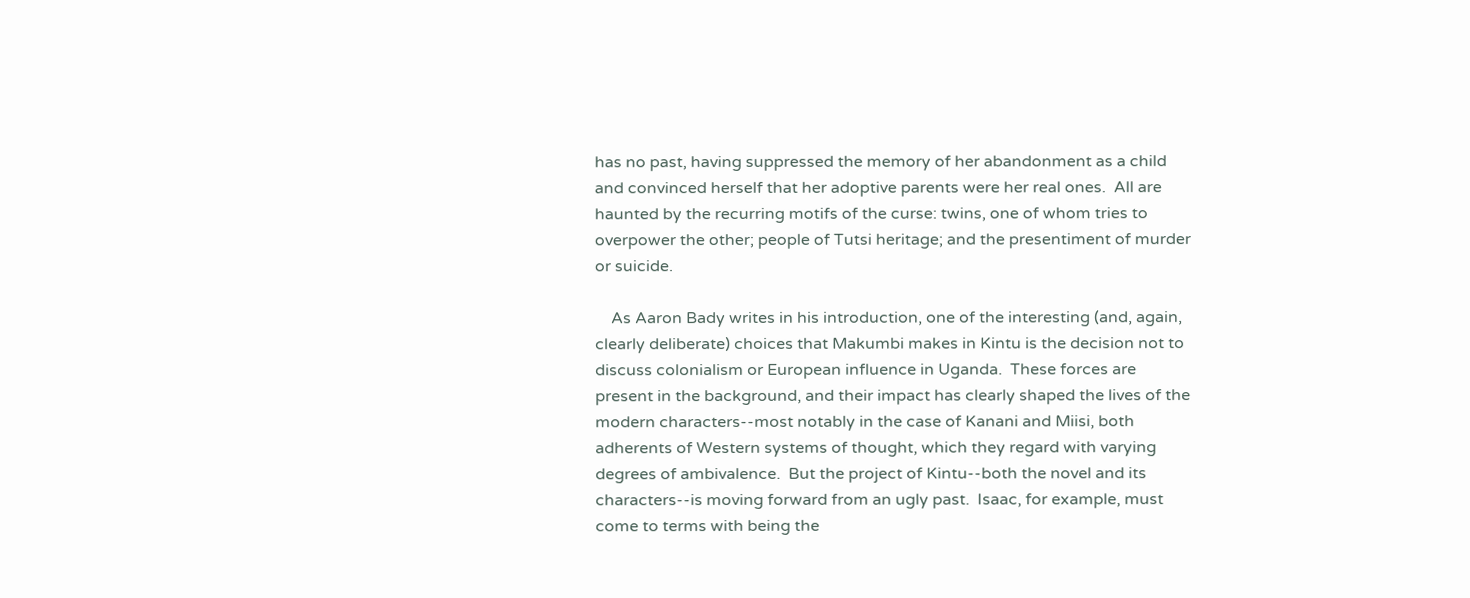has no past, having suppressed the memory of her abandonment as a child and convinced herself that her adoptive parents were her real ones.  All are haunted by the recurring motifs of the curse: twins, one of whom tries to overpower the other; people of Tutsi heritage; and the presentiment of murder or suicide.

    As Aaron Bady writes in his introduction, one of the interesting (and, again, clearly deliberate) choices that Makumbi makes in Kintu is the decision not to discuss colonialism or European influence in Uganda.  These forces are present in the background, and their impact has clearly shaped the lives of the modern characters--most notably in the case of Kanani and Miisi, both adherents of Western systems of thought, which they regard with varying degrees of ambivalence.  But the project of Kintu--both the novel and its characters--is moving forward from an ugly past.  Isaac, for example, must come to terms with being the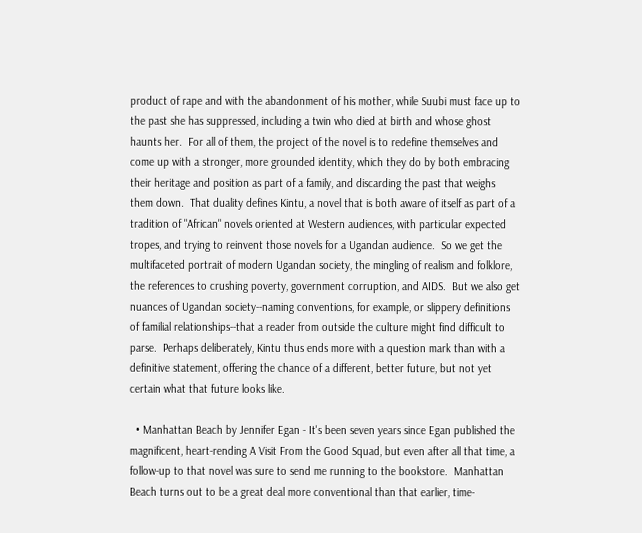product of rape and with the abandonment of his mother, while Suubi must face up to the past she has suppressed, including a twin who died at birth and whose ghost haunts her.  For all of them, the project of the novel is to redefine themselves and come up with a stronger, more grounded identity, which they do by both embracing their heritage and position as part of a family, and discarding the past that weighs them down.  That duality defines Kintu, a novel that is both aware of itself as part of a tradition of "African" novels oriented at Western audiences, with particular expected tropes, and trying to reinvent those novels for a Ugandan audience.  So we get the multifaceted portrait of modern Ugandan society, the mingling of realism and folklore, the references to crushing poverty, government corruption, and AIDS.  But we also get nuances of Ugandan society--naming conventions, for example, or slippery definitions of familial relationships--that a reader from outside the culture might find difficult to parse.  Perhaps deliberately, Kintu thus ends more with a question mark than with a definitive statement, offering the chance of a different, better future, but not yet certain what that future looks like.

  • Manhattan Beach by Jennifer Egan - It's been seven years since Egan published the magnificent, heart-rending A Visit From the Good Squad, but even after all that time, a follow-up to that novel was sure to send me running to the bookstore.  Manhattan Beach turns out to be a great deal more conventional than that earlier, time-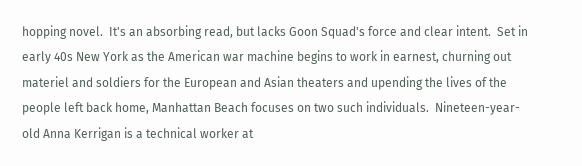hopping novel.  It's an absorbing read, but lacks Goon Squad's force and clear intent.  Set in early 40s New York as the American war machine begins to work in earnest, churning out materiel and soldiers for the European and Asian theaters and upending the lives of the people left back home, Manhattan Beach focuses on two such individuals.  Nineteen-year-old Anna Kerrigan is a technical worker at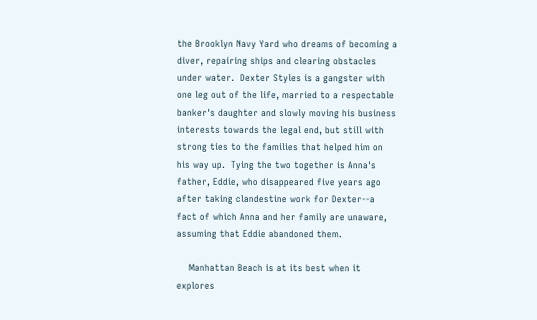the Brooklyn Navy Yard who dreams of becoming a diver, repairing ships and clearing obstacles under water.  Dexter Styles is a gangster with one leg out of the life, married to a respectable banker's daughter and slowly moving his business interests towards the legal end, but still with strong ties to the families that helped him on his way up.  Tying the two together is Anna's father, Eddie, who disappeared five years ago after taking clandestine work for Dexter--a fact of which Anna and her family are unaware, assuming that Eddie abandoned them.

    Manhattan Beach is at its best when it explores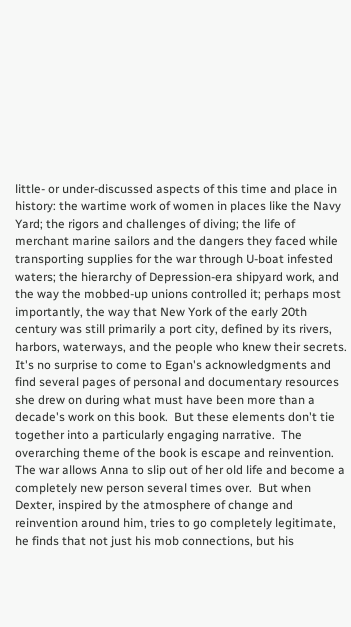little- or under-discussed aspects of this time and place in history: the wartime work of women in places like the Navy Yard; the rigors and challenges of diving; the life of merchant marine sailors and the dangers they faced while transporting supplies for the war through U-boat infested waters; the hierarchy of Depression-era shipyard work, and the way the mobbed-up unions controlled it; perhaps most importantly, the way that New York of the early 20th century was still primarily a port city, defined by its rivers, harbors, waterways, and the people who knew their secrets.  It's no surprise to come to Egan's acknowledgments and find several pages of personal and documentary resources she drew on during what must have been more than a decade's work on this book.  But these elements don't tie together into a particularly engaging narrative.  The overarching theme of the book is escape and reinvention.  The war allows Anna to slip out of her old life and become a completely new person several times over.  But when Dexter, inspired by the atmosphere of change and reinvention around him, tries to go completely legitimate, he finds that not just his mob connections, but his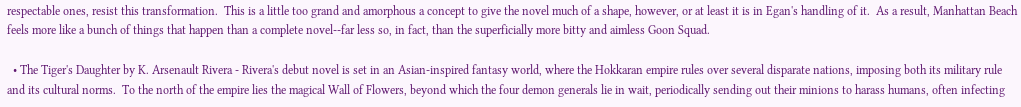respectable ones, resist this transformation.  This is a little too grand and amorphous a concept to give the novel much of a shape, however, or at least it is in Egan's handling of it.  As a result, Manhattan Beach feels more like a bunch of things that happen than a complete novel--far less so, in fact, than the superficially more bitty and aimless Goon Squad.

  • The Tiger's Daughter by K. Arsenault Rivera - Rivera's debut novel is set in an Asian-inspired fantasy world, where the Hokkaran empire rules over several disparate nations, imposing both its military rule and its cultural norms.  To the north of the empire lies the magical Wall of Flowers, beyond which the four demon generals lie in wait, periodically sending out their minions to harass humans, often infecting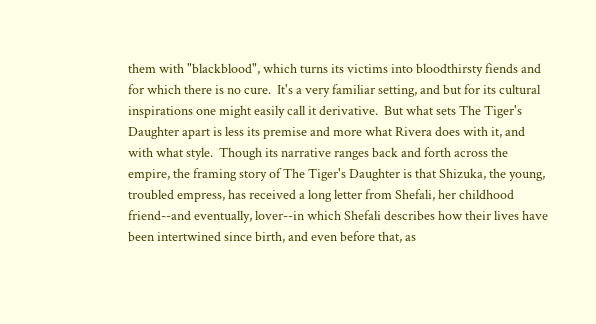them with "blackblood", which turns its victims into bloodthirsty fiends and for which there is no cure.  It's a very familiar setting, and but for its cultural inspirations one might easily call it derivative.  But what sets The Tiger's Daughter apart is less its premise and more what Rivera does with it, and with what style.  Though its narrative ranges back and forth across the empire, the framing story of The Tiger's Daughter is that Shizuka, the young, troubled empress, has received a long letter from Shefali, her childhood friend--and eventually, lover--in which Shefali describes how their lives have been intertwined since birth, and even before that, as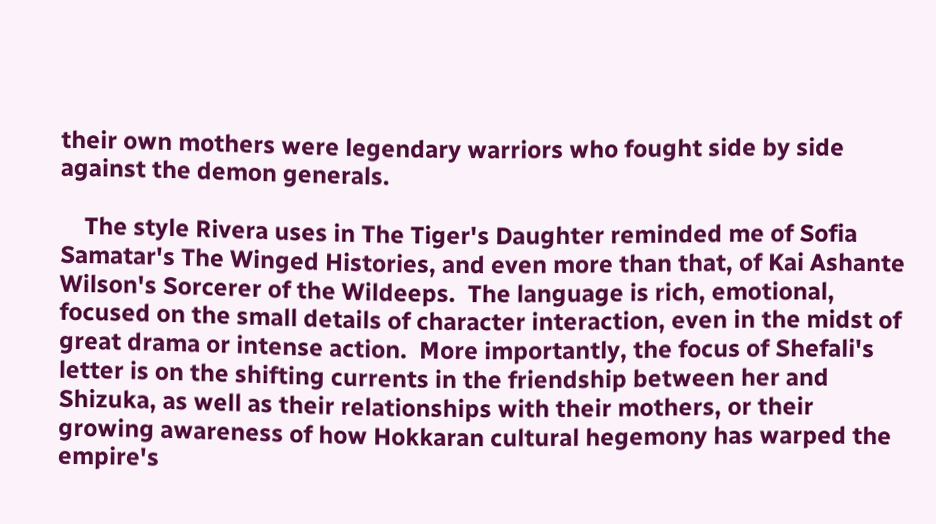their own mothers were legendary warriors who fought side by side against the demon generals.

    The style Rivera uses in The Tiger's Daughter reminded me of Sofia Samatar's The Winged Histories, and even more than that, of Kai Ashante Wilson's Sorcerer of the Wildeeps.  The language is rich, emotional, focused on the small details of character interaction, even in the midst of great drama or intense action.  More importantly, the focus of Shefali's letter is on the shifting currents in the friendship between her and Shizuka, as well as their relationships with their mothers, or their growing awareness of how Hokkaran cultural hegemony has warped the empire's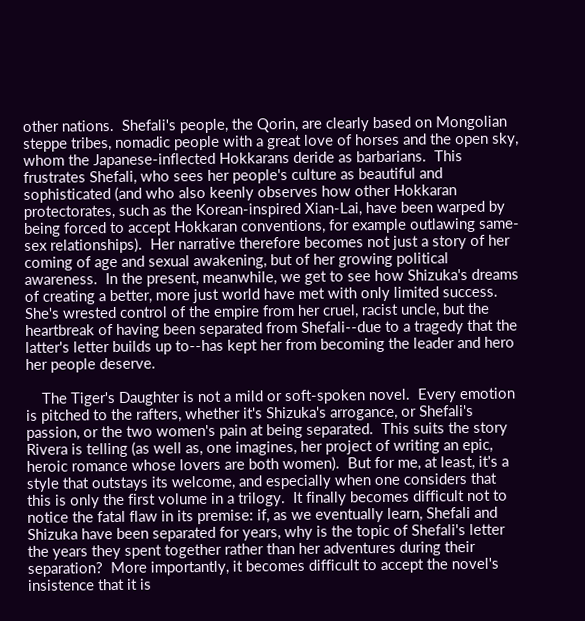other nations.  Shefali's people, the Qorin, are clearly based on Mongolian steppe tribes, nomadic people with a great love of horses and the open sky, whom the Japanese-inflected Hokkarans deride as barbarians.  This frustrates Shefali, who sees her people's culture as beautiful and sophisticated (and who also keenly observes how other Hokkaran protectorates, such as the Korean-inspired Xian-Lai, have been warped by being forced to accept Hokkaran conventions, for example outlawing same-sex relationships).  Her narrative therefore becomes not just a story of her coming of age and sexual awakening, but of her growing political awareness.  In the present, meanwhile, we get to see how Shizuka's dreams of creating a better, more just world have met with only limited success.  She's wrested control of the empire from her cruel, racist uncle, but the heartbreak of having been separated from Shefali--due to a tragedy that the latter's letter builds up to--has kept her from becoming the leader and hero her people deserve.

    The Tiger's Daughter is not a mild or soft-spoken novel.  Every emotion is pitched to the rafters, whether it's Shizuka's arrogance, or Shefali's passion, or the two women's pain at being separated.  This suits the story Rivera is telling (as well as, one imagines, her project of writing an epic, heroic romance whose lovers are both women).  But for me, at least, it's a style that outstays its welcome, and especially when one considers that this is only the first volume in a trilogy.  It finally becomes difficult not to notice the fatal flaw in its premise: if, as we eventually learn, Shefali and Shizuka have been separated for years, why is the topic of Shefali's letter the years they spent together rather than her adventures during their separation?  More importantly, it becomes difficult to accept the novel's insistence that it is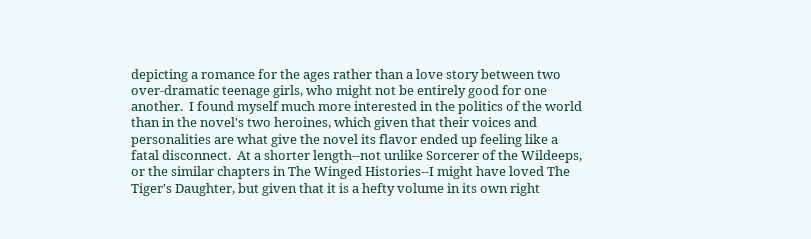depicting a romance for the ages rather than a love story between two over-dramatic teenage girls, who might not be entirely good for one another.  I found myself much more interested in the politics of the world than in the novel's two heroines, which given that their voices and personalities are what give the novel its flavor ended up feeling like a fatal disconnect.  At a shorter length--not unlike Sorcerer of the Wildeeps, or the similar chapters in The Winged Histories--I might have loved The Tiger's Daughter, but given that it is a hefty volume in its own right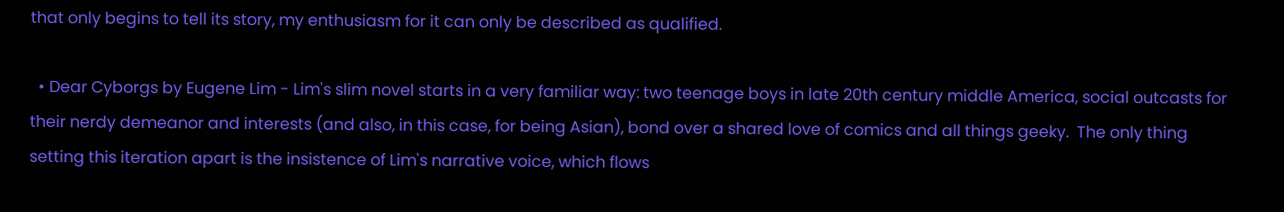that only begins to tell its story, my enthusiasm for it can only be described as qualified.

  • Dear Cyborgs by Eugene Lim - Lim's slim novel starts in a very familiar way: two teenage boys in late 20th century middle America, social outcasts for their nerdy demeanor and interests (and also, in this case, for being Asian), bond over a shared love of comics and all things geeky.  The only thing setting this iteration apart is the insistence of Lim's narrative voice, which flows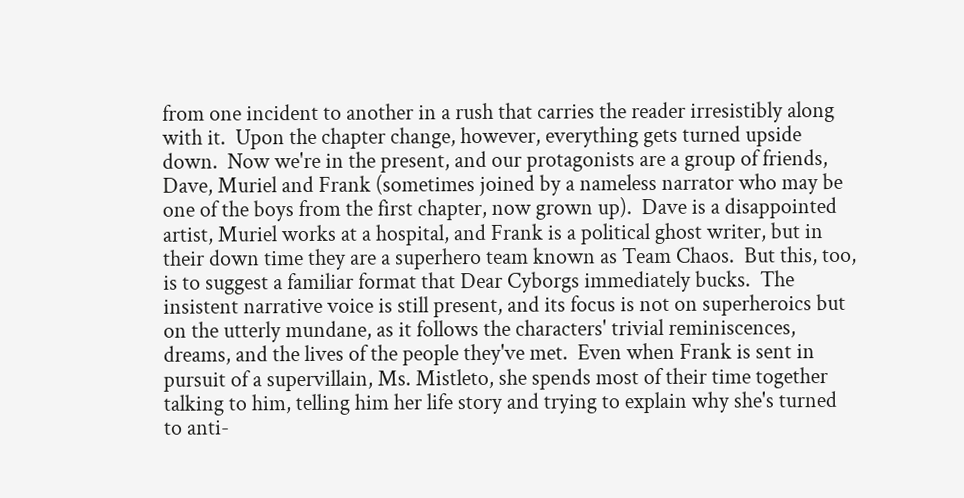from one incident to another in a rush that carries the reader irresistibly along with it.  Upon the chapter change, however, everything gets turned upside down.  Now we're in the present, and our protagonists are a group of friends, Dave, Muriel and Frank (sometimes joined by a nameless narrator who may be one of the boys from the first chapter, now grown up).  Dave is a disappointed artist, Muriel works at a hospital, and Frank is a political ghost writer, but in their down time they are a superhero team known as Team Chaos.  But this, too, is to suggest a familiar format that Dear Cyborgs immediately bucks.  The insistent narrative voice is still present, and its focus is not on superheroics but on the utterly mundane, as it follows the characters' trivial reminiscences, dreams, and the lives of the people they've met.  Even when Frank is sent in pursuit of a supervillain, Ms. Mistleto, she spends most of their time together talking to him, telling him her life story and trying to explain why she's turned to anti-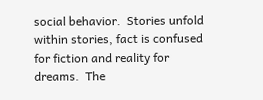social behavior.  Stories unfold within stories, fact is confused for fiction and reality for dreams.  The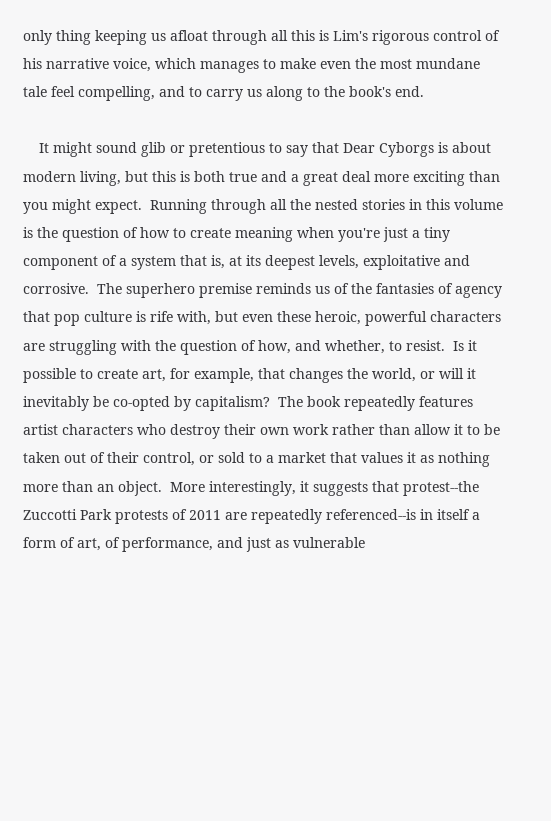only thing keeping us afloat through all this is Lim's rigorous control of his narrative voice, which manages to make even the most mundane tale feel compelling, and to carry us along to the book's end.

    It might sound glib or pretentious to say that Dear Cyborgs is about modern living, but this is both true and a great deal more exciting than you might expect.  Running through all the nested stories in this volume is the question of how to create meaning when you're just a tiny component of a system that is, at its deepest levels, exploitative and corrosive.  The superhero premise reminds us of the fantasies of agency that pop culture is rife with, but even these heroic, powerful characters are struggling with the question of how, and whether, to resist.  Is it possible to create art, for example, that changes the world, or will it inevitably be co-opted by capitalism?  The book repeatedly features artist characters who destroy their own work rather than allow it to be taken out of their control, or sold to a market that values it as nothing more than an object.  More interestingly, it suggests that protest--the Zuccotti Park protests of 2011 are repeatedly referenced--is in itself a form of art, of performance, and just as vulnerable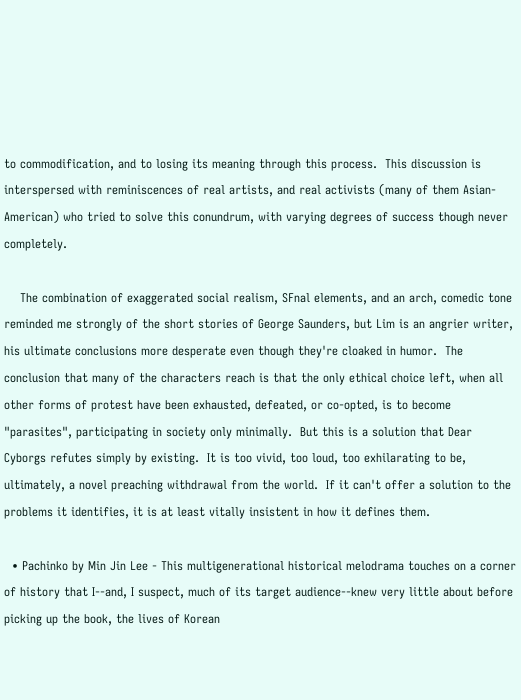to commodification, and to losing its meaning through this process.  This discussion is interspersed with reminiscences of real artists, and real activists (many of them Asian-American) who tried to solve this conundrum, with varying degrees of success though never completely.

    The combination of exaggerated social realism, SFnal elements, and an arch, comedic tone reminded me strongly of the short stories of George Saunders, but Lim is an angrier writer, his ultimate conclusions more desperate even though they're cloaked in humor.  The conclusion that many of the characters reach is that the only ethical choice left, when all other forms of protest have been exhausted, defeated, or co-opted, is to become "parasites", participating in society only minimally.  But this is a solution that Dear Cyborgs refutes simply by existing.  It is too vivid, too loud, too exhilarating to be, ultimately, a novel preaching withdrawal from the world.  If it can't offer a solution to the problems it identifies, it is at least vitally insistent in how it defines them.

  • Pachinko by Min Jin Lee - This multigenerational historical melodrama touches on a corner of history that I--and, I suspect, much of its target audience--knew very little about before picking up the book, the lives of Korean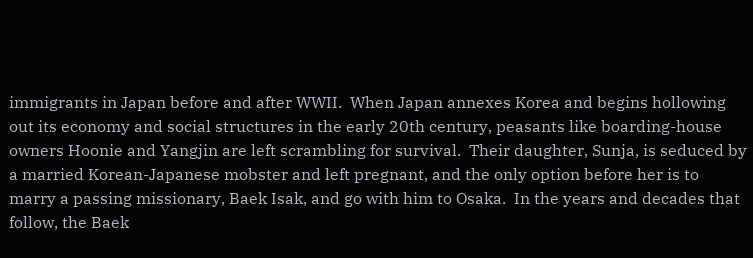immigrants in Japan before and after WWII.  When Japan annexes Korea and begins hollowing out its economy and social structures in the early 20th century, peasants like boarding-house owners Hoonie and Yangjin are left scrambling for survival.  Their daughter, Sunja, is seduced by a married Korean-Japanese mobster and left pregnant, and the only option before her is to marry a passing missionary, Baek Isak, and go with him to Osaka.  In the years and decades that follow, the Baek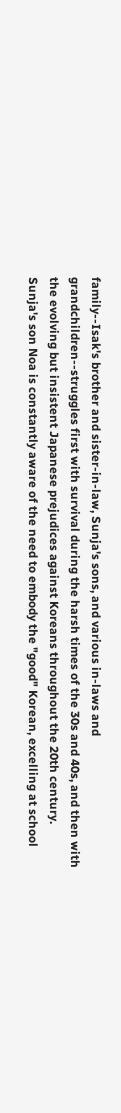family--Isak's brother and sister-in-law, Sunja's sons, and various in-laws and grandchildren--struggles first with survival during the harsh times of the 30s and 40s, and then with the evolving but insistent Japanese prejudices against Koreans throughout the 20th century.  Sunja's son Noa is constantly aware of the need to embody the "good" Korean, excelling at school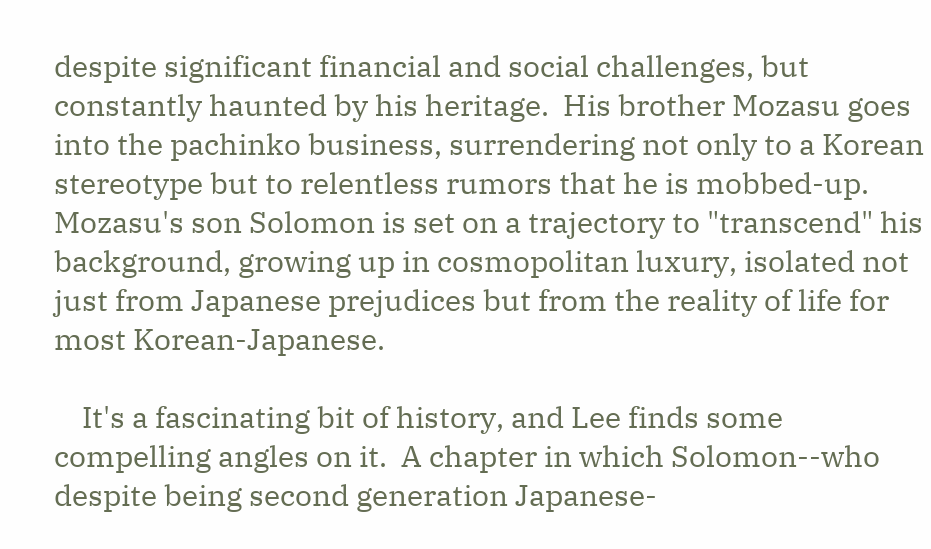despite significant financial and social challenges, but constantly haunted by his heritage.  His brother Mozasu goes into the pachinko business, surrendering not only to a Korean stereotype but to relentless rumors that he is mobbed-up.  Mozasu's son Solomon is set on a trajectory to "transcend" his background, growing up in cosmopolitan luxury, isolated not just from Japanese prejudices but from the reality of life for most Korean-Japanese.

    It's a fascinating bit of history, and Lee finds some compelling angles on it.  A chapter in which Solomon--who despite being second generation Japanese-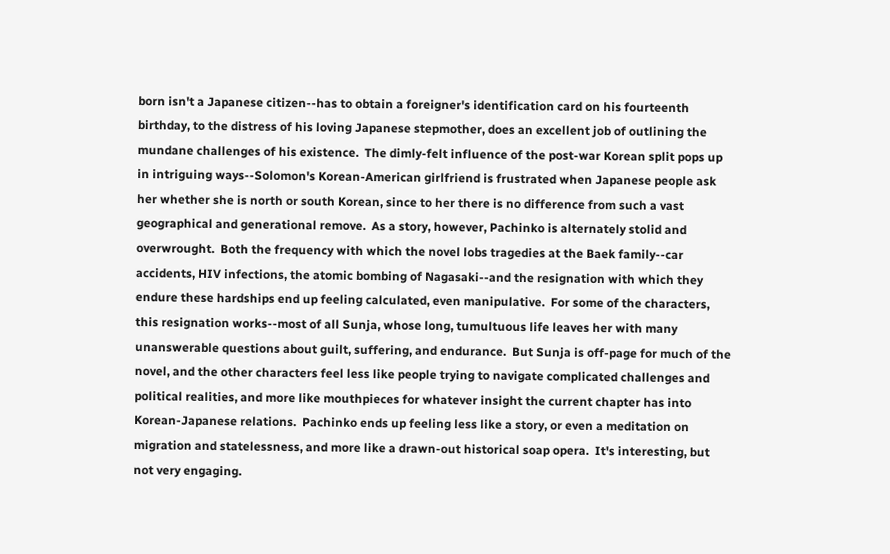born isn't a Japanese citizen--has to obtain a foreigner's identification card on his fourteenth birthday, to the distress of his loving Japanese stepmother, does an excellent job of outlining the mundane challenges of his existence.  The dimly-felt influence of the post-war Korean split pops up in intriguing ways--Solomon's Korean-American girlfriend is frustrated when Japanese people ask her whether she is north or south Korean, since to her there is no difference from such a vast geographical and generational remove.  As a story, however, Pachinko is alternately stolid and overwrought.  Both the frequency with which the novel lobs tragedies at the Baek family--car accidents, HIV infections, the atomic bombing of Nagasaki--and the resignation with which they endure these hardships end up feeling calculated, even manipulative.  For some of the characters, this resignation works--most of all Sunja, whose long, tumultuous life leaves her with many unanswerable questions about guilt, suffering, and endurance.  But Sunja is off-page for much of the novel, and the other characters feel less like people trying to navigate complicated challenges and political realities, and more like mouthpieces for whatever insight the current chapter has into Korean-Japanese relations.  Pachinko ends up feeling less like a story, or even a meditation on migration and statelessness, and more like a drawn-out historical soap opera.  It's interesting, but not very engaging.